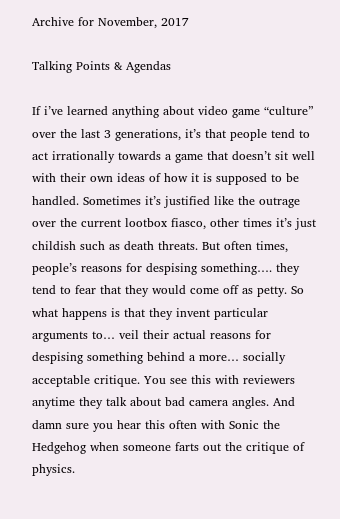Archive for November, 2017

Talking Points & Agendas

If i’ve learned anything about video game “culture” over the last 3 generations, it’s that people tend to act irrationally towards a game that doesn’t sit well with their own ideas of how it is supposed to be handled. Sometimes it’s justified like the outrage over the current lootbox fiasco, other times it’s just childish such as death threats. But often times, people’s reasons for despising something…. they tend to fear that they would come off as petty. So what happens is that they invent particular arguments to… veil their actual reasons for despising something behind a more… socially acceptable critique. You see this with reviewers anytime they talk about bad camera angles. And damn sure you hear this often with Sonic the Hedgehog when someone farts out the critique of physics.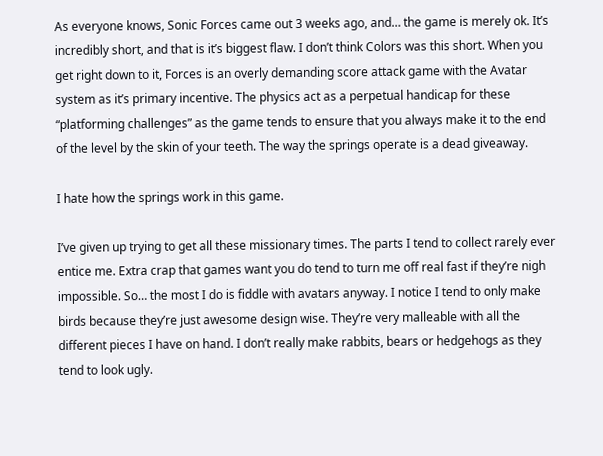As everyone knows, Sonic Forces came out 3 weeks ago, and… the game is merely ok. It’s incredibly short, and that is it’s biggest flaw. I don’t think Colors was this short. When you get right down to it, Forces is an overly demanding score attack game with the Avatar system as it’s primary incentive. The physics act as a perpetual handicap for these “platforming challenges” as the game tends to ensure that you always make it to the end of the level by the skin of your teeth. The way the springs operate is a dead giveaway.

I hate how the springs work in this game.

I’ve given up trying to get all these missionary times. The parts I tend to collect rarely ever entice me. Extra crap that games want you do tend to turn me off real fast if they’re nigh impossible. So… the most I do is fiddle with avatars anyway. I notice I tend to only make birds because they’re just awesome design wise. They’re very malleable with all the different pieces I have on hand. I don’t really make rabbits, bears or hedgehogs as they tend to look ugly.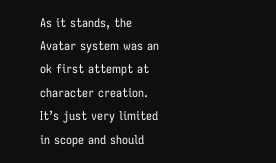As it stands, the Avatar system was an ok first attempt at character creation. It’s just very limited in scope and should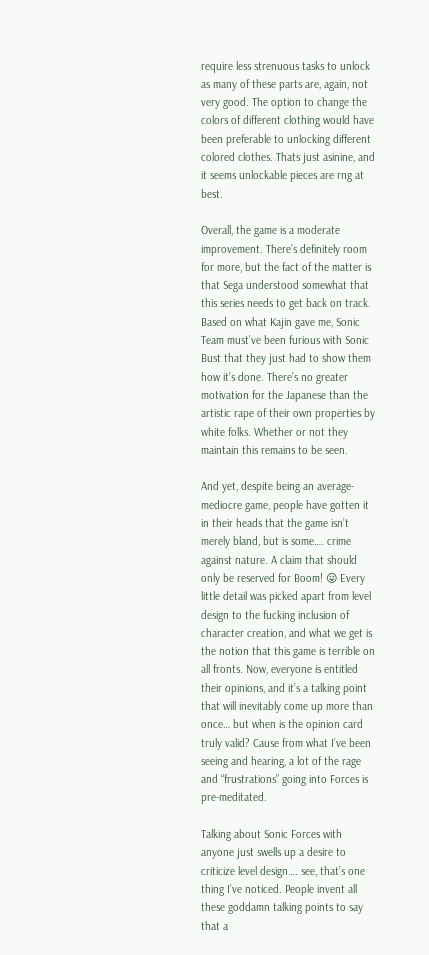require less strenuous tasks to unlock as many of these parts are, again, not very good. The option to change the colors of different clothing would have been preferable to unlocking different colored clothes. Thats just asinine, and it seems unlockable pieces are rng at best.

Overall, the game is a moderate improvement. There’s definitely room for more, but the fact of the matter is that Sega understood somewhat that this series needs to get back on track. Based on what Kajin gave me, Sonic Team must’ve been furious with Sonic Bust that they just had to show them how it’s done. There’s no greater motivation for the Japanese than the artistic rape of their own properties by white folks. Whether or not they maintain this remains to be seen.

And yet, despite being an average-mediocre game, people have gotten it in their heads that the game isn’t merely bland, but is some…. crime against nature. A claim that should only be reserved for Boom! 😛 Every little detail was picked apart from level design to the fucking inclusion of character creation, and what we get is the notion that this game is terrible on all fronts. Now, everyone is entitled their opinions, and it’s a talking point that will inevitably come up more than once… but when is the opinion card truly valid? Cause from what I’ve been seeing and hearing, a lot of the rage and “frustrations” going into Forces is pre-meditated.

Talking about Sonic Forces with anyone just swells up a desire to criticize level design…. see, that’s one thing I’ve noticed. People invent all these goddamn talking points to say that a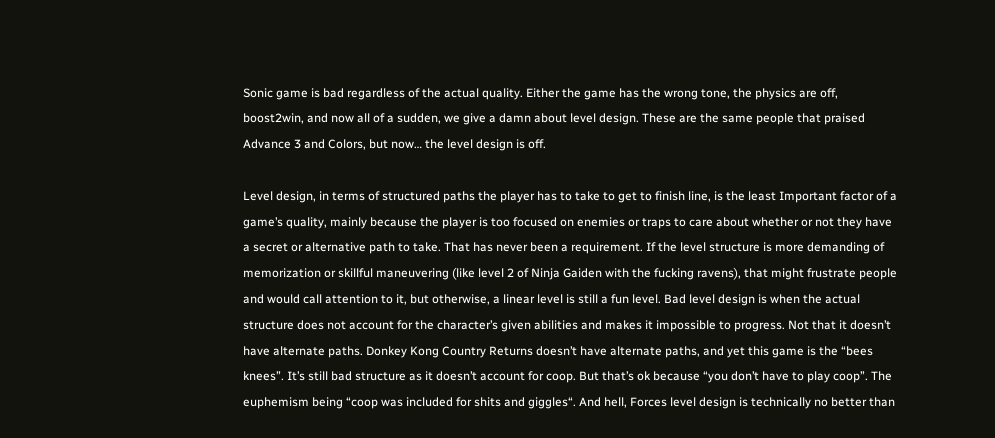Sonic game is bad regardless of the actual quality. Either the game has the wrong tone, the physics are off, boost2win, and now all of a sudden, we give a damn about level design. These are the same people that praised Advance 3 and Colors, but now… the level design is off.

Level design, in terms of structured paths the player has to take to get to finish line, is the least Important factor of a game’s quality, mainly because the player is too focused on enemies or traps to care about whether or not they have a secret or alternative path to take. That has never been a requirement. If the level structure is more demanding of memorization or skillful maneuvering (like level 2 of Ninja Gaiden with the fucking ravens), that might frustrate people and would call attention to it, but otherwise, a linear level is still a fun level. Bad level design is when the actual structure does not account for the character’s given abilities and makes it impossible to progress. Not that it doesn’t have alternate paths. Donkey Kong Country Returns doesn’t have alternate paths, and yet this game is the “bees knees”. It’s still bad structure as it doesn’t account for coop. But that’s ok because “you don’t have to play coop”. The euphemism being “coop was included for shits and giggles“. And hell, Forces level design is technically no better than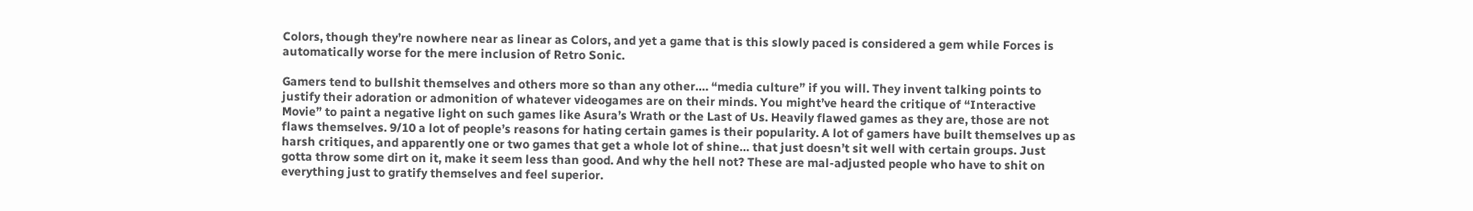Colors, though they’re nowhere near as linear as Colors, and yet a game that is this slowly paced is considered a gem while Forces is automatically worse for the mere inclusion of Retro Sonic.

Gamers tend to bullshit themselves and others more so than any other…. “media culture” if you will. They invent talking points to justify their adoration or admonition of whatever videogames are on their minds. You might’ve heard the critique of “Interactive Movie” to paint a negative light on such games like Asura’s Wrath or the Last of Us. Heavily flawed games as they are, those are not flaws themselves. 9/10 a lot of people’s reasons for hating certain games is their popularity. A lot of gamers have built themselves up as harsh critiques, and apparently one or two games that get a whole lot of shine… that just doesn’t sit well with certain groups. Just gotta throw some dirt on it, make it seem less than good. And why the hell not? These are mal-adjusted people who have to shit on everything just to gratify themselves and feel superior.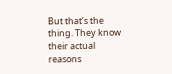But that’s the thing. They know their actual reasons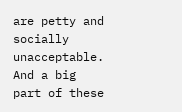are petty and socially unacceptable. And a big part of these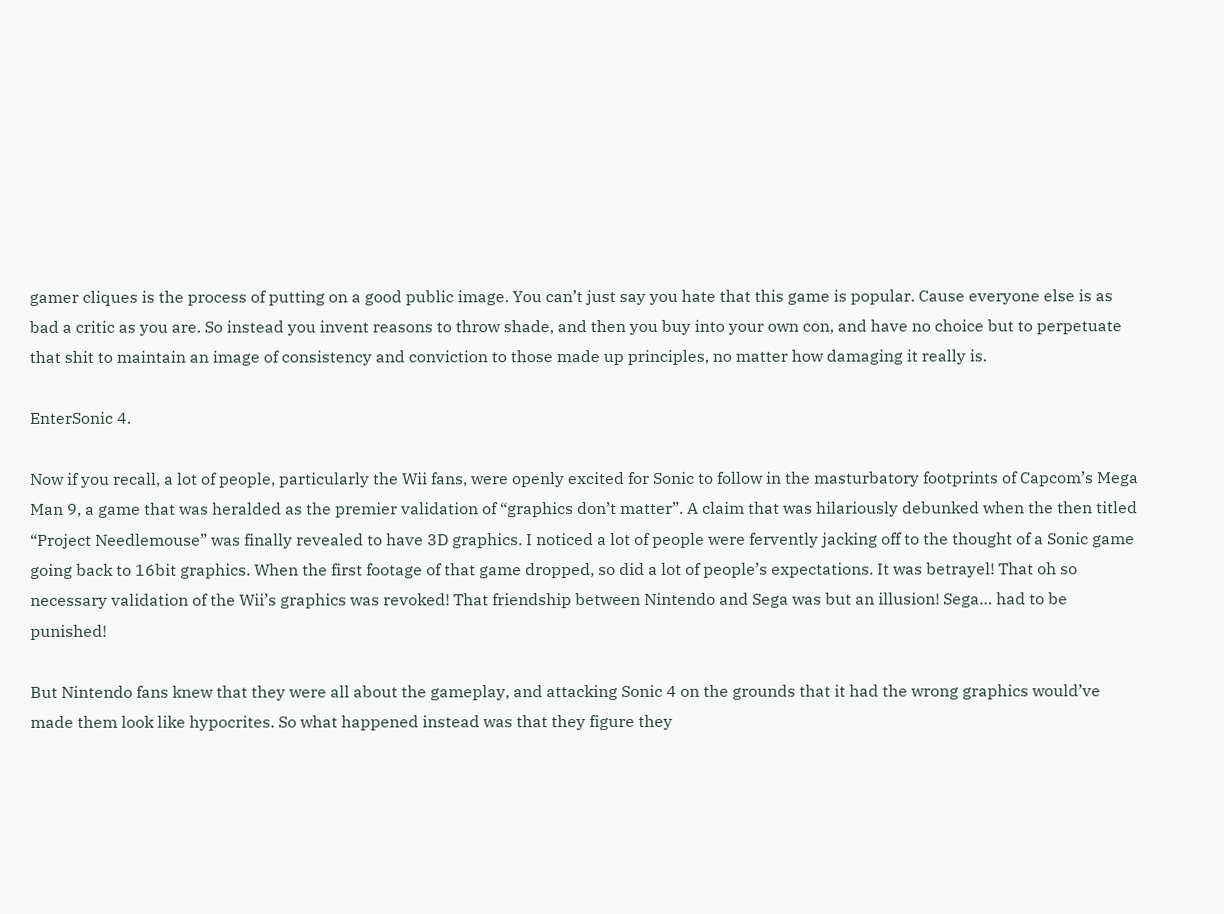gamer cliques is the process of putting on a good public image. You can’t just say you hate that this game is popular. Cause everyone else is as bad a critic as you are. So instead you invent reasons to throw shade, and then you buy into your own con, and have no choice but to perpetuate that shit to maintain an image of consistency and conviction to those made up principles, no matter how damaging it really is.

EnterSonic 4.

Now if you recall, a lot of people, particularly the Wii fans, were openly excited for Sonic to follow in the masturbatory footprints of Capcom’s Mega Man 9, a game that was heralded as the premier validation of “graphics don’t matter”. A claim that was hilariously debunked when the then titled “Project Needlemouse” was finally revealed to have 3D graphics. I noticed a lot of people were fervently jacking off to the thought of a Sonic game going back to 16bit graphics. When the first footage of that game dropped, so did a lot of people’s expectations. It was betrayel! That oh so necessary validation of the Wii’s graphics was revoked! That friendship between Nintendo and Sega was but an illusion! Sega… had to be punished!

But Nintendo fans knew that they were all about the gameplay, and attacking Sonic 4 on the grounds that it had the wrong graphics would’ve made them look like hypocrites. So what happened instead was that they figure they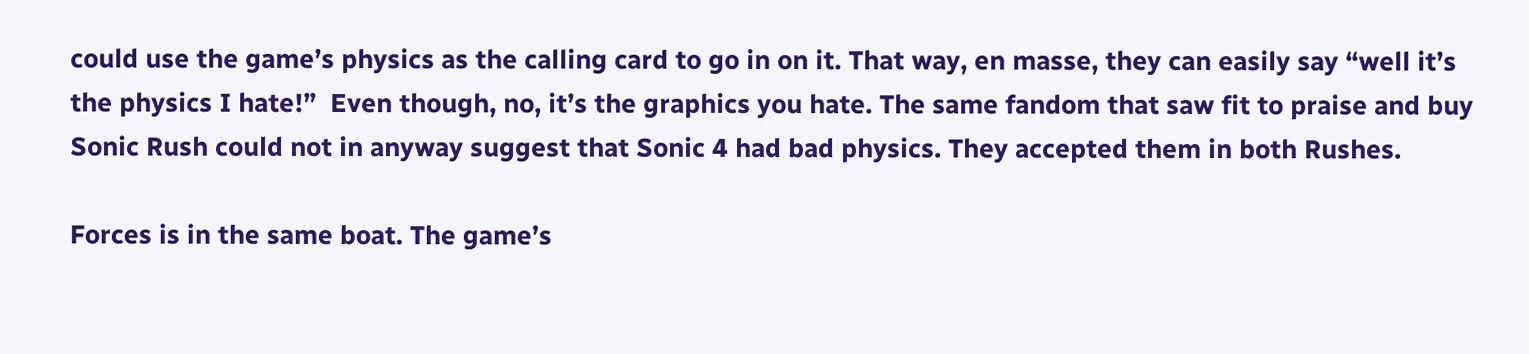could use the game’s physics as the calling card to go in on it. That way, en masse, they can easily say “well it’s the physics I hate!”  Even though, no, it’s the graphics you hate. The same fandom that saw fit to praise and buy Sonic Rush could not in anyway suggest that Sonic 4 had bad physics. They accepted them in both Rushes.

Forces is in the same boat. The game’s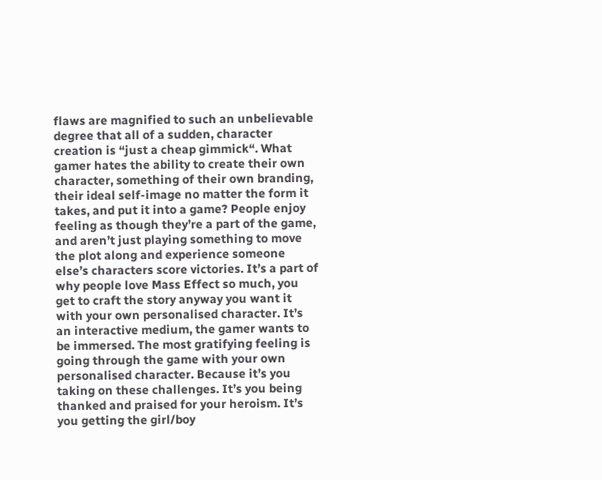flaws are magnified to such an unbelievable degree that all of a sudden, character creation is “just a cheap gimmick“. What gamer hates the ability to create their own character, something of their own branding, their ideal self-image no matter the form it takes, and put it into a game? People enjoy feeling as though they’re a part of the game, and aren’t just playing something to move the plot along and experience someone else’s characters score victories. It’s a part of why people love Mass Effect so much, you get to craft the story anyway you want it with your own personalised character. It’s an interactive medium, the gamer wants to be immersed. The most gratifying feeling is going through the game with your own personalised character. Because it’s you taking on these challenges. It’s you being thanked and praised for your heroism. It’s you getting the girl/boy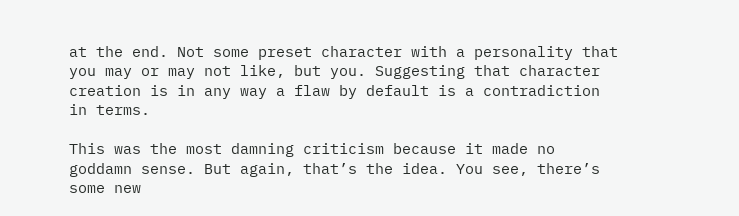at the end. Not some preset character with a personality that you may or may not like, but you. Suggesting that character creation is in any way a flaw by default is a contradiction in terms.

This was the most damning criticism because it made no goddamn sense. But again, that’s the idea. You see, there’s some new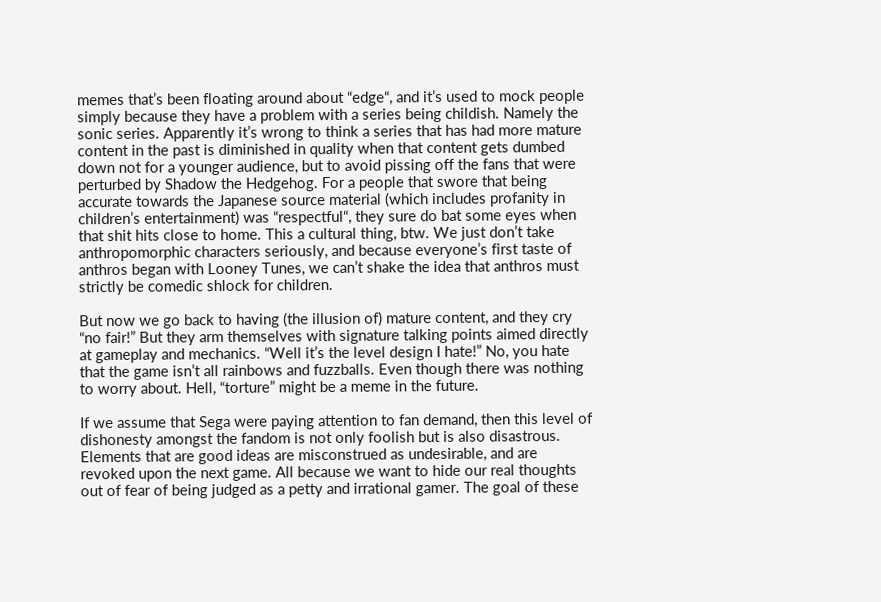memes that’s been floating around about “edge“, and it’s used to mock people simply because they have a problem with a series being childish. Namely the sonic series. Apparently it’s wrong to think a series that has had more mature content in the past is diminished in quality when that content gets dumbed down not for a younger audience, but to avoid pissing off the fans that were perturbed by Shadow the Hedgehog. For a people that swore that being accurate towards the Japanese source material (which includes profanity in children’s entertainment) was “respectful“, they sure do bat some eyes when that shit hits close to home. This a cultural thing, btw. We just don’t take anthropomorphic characters seriously, and because everyone’s first taste of anthros began with Looney Tunes, we can’t shake the idea that anthros must strictly be comedic shlock for children.

But now we go back to having (the illusion of) mature content, and they cry “no fair!” But they arm themselves with signature talking points aimed directly at gameplay and mechanics. “Well it’s the level design I hate!” No, you hate that the game isn’t all rainbows and fuzzballs. Even though there was nothing to worry about. Hell, “torture” might be a meme in the future.

If we assume that Sega were paying attention to fan demand, then this level of dishonesty amongst the fandom is not only foolish but is also disastrous. Elements that are good ideas are misconstrued as undesirable, and are revoked upon the next game. All because we want to hide our real thoughts out of fear of being judged as a petty and irrational gamer. The goal of these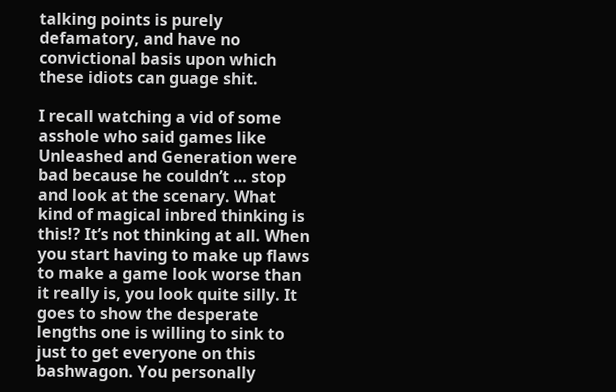talking points is purely defamatory, and have no convictional basis upon which these idiots can guage shit.

I recall watching a vid of some asshole who said games like Unleashed and Generation were bad because he couldn’t … stop and look at the scenary. What kind of magical inbred thinking is this!? It’s not thinking at all. When you start having to make up flaws to make a game look worse than it really is, you look quite silly. It goes to show the desperate lengths one is willing to sink to just to get everyone on this bashwagon. You personally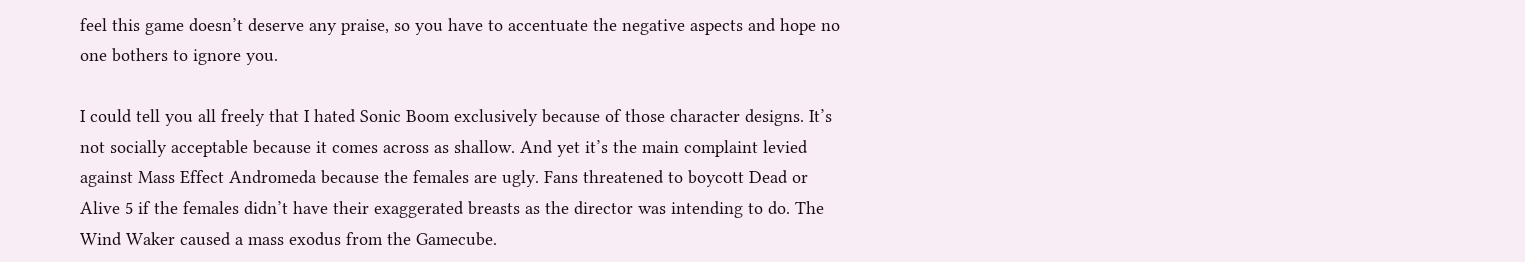feel this game doesn’t deserve any praise, so you have to accentuate the negative aspects and hope no one bothers to ignore you.

I could tell you all freely that I hated Sonic Boom exclusively because of those character designs. It’s not socially acceptable because it comes across as shallow. And yet it’s the main complaint levied against Mass Effect Andromeda because the females are ugly. Fans threatened to boycott Dead or Alive 5 if the females didn’t have their exaggerated breasts as the director was intending to do. The Wind Waker caused a mass exodus from the Gamecube.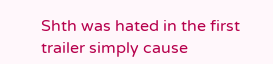Shth was hated in the first trailer simply cause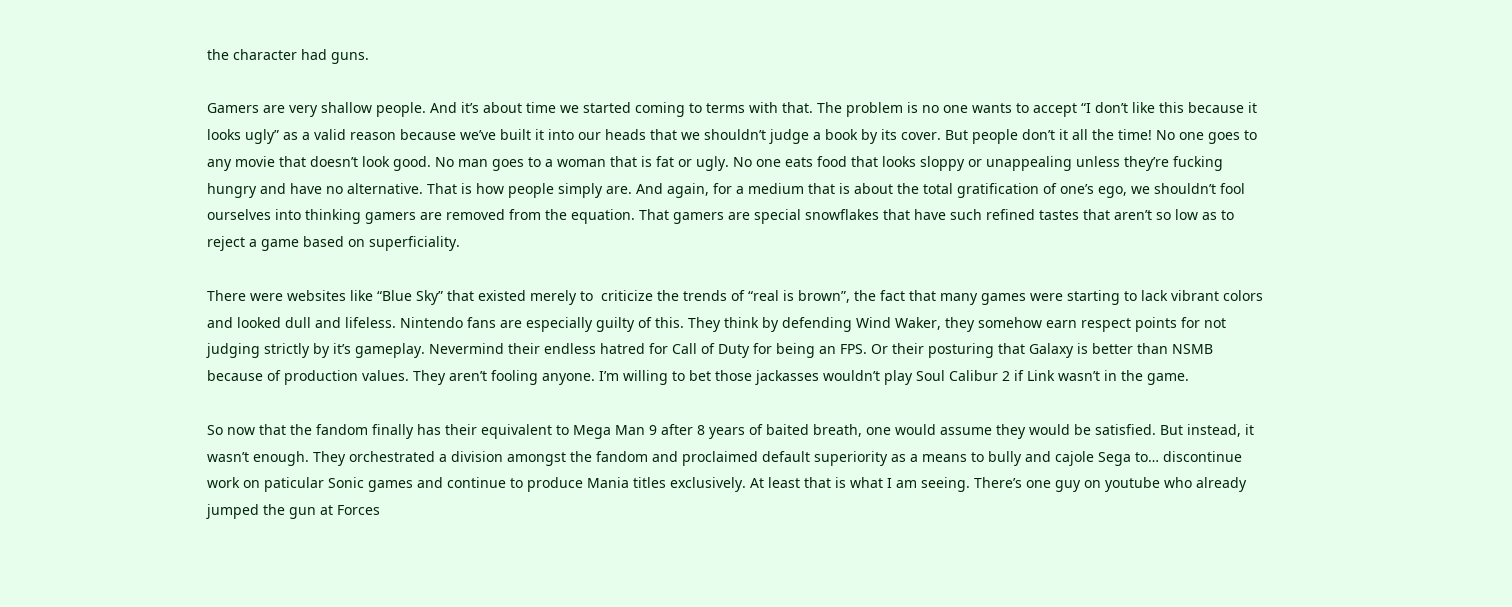the character had guns.

Gamers are very shallow people. And it’s about time we started coming to terms with that. The problem is no one wants to accept “I don’t like this because it looks ugly” as a valid reason because we’ve built it into our heads that we shouldn’t judge a book by its cover. But people don’t it all the time! No one goes to any movie that doesn’t look good. No man goes to a woman that is fat or ugly. No one eats food that looks sloppy or unappealing unless they’re fucking hungry and have no alternative. That is how people simply are. And again, for a medium that is about the total gratification of one’s ego, we shouldn’t fool ourselves into thinking gamers are removed from the equation. That gamers are special snowflakes that have such refined tastes that aren’t so low as to reject a game based on superficiality.

There were websites like “Blue Sky” that existed merely to  criticize the trends of “real is brown”, the fact that many games were starting to lack vibrant colors and looked dull and lifeless. Nintendo fans are especially guilty of this. They think by defending Wind Waker, they somehow earn respect points for not judging strictly by it’s gameplay. Nevermind their endless hatred for Call of Duty for being an FPS. Or their posturing that Galaxy is better than NSMB because of production values. They aren’t fooling anyone. I’m willing to bet those jackasses wouldn’t play Soul Calibur 2 if Link wasn’t in the game.

So now that the fandom finally has their equivalent to Mega Man 9 after 8 years of baited breath, one would assume they would be satisfied. But instead, it wasn’t enough. They orchestrated a division amongst the fandom and proclaimed default superiority as a means to bully and cajole Sega to… discontinue work on paticular Sonic games and continue to produce Mania titles exclusively. At least that is what I am seeing. There’s one guy on youtube who already jumped the gun at Forces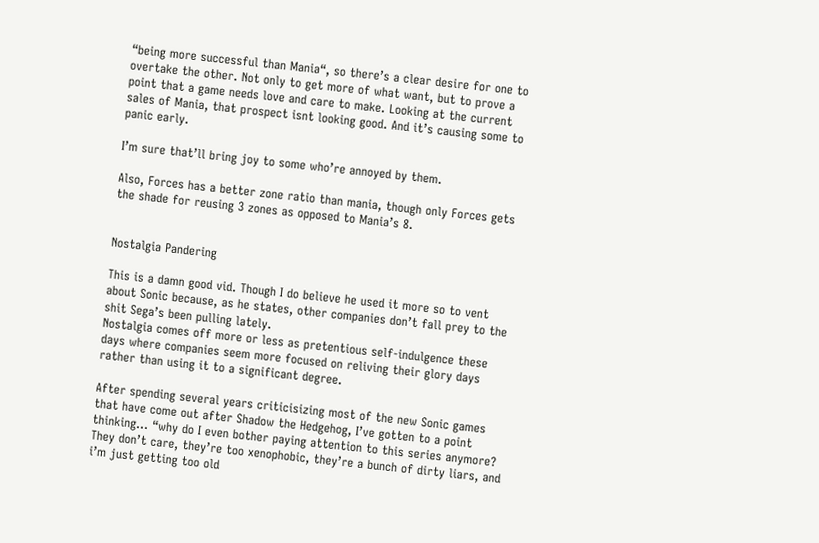“being more successful than Mania“, so there’s a clear desire for one to overtake the other. Not only to get more of what want, but to prove a point that a game needs love and care to make. Looking at the current sales of Mania, that prospect isnt looking good. And it’s causing some to panic early.

I’m sure that’ll bring joy to some who’re annoyed by them.

Also, Forces has a better zone ratio than mania, though only Forces gets the shade for reusing 3 zones as opposed to Mania’s 8.


Nostalgia Pandering

This is a damn good vid. Though I do believe he used it more so to vent about Sonic because, as he states, other companies don’t fall prey to the shit Sega’s been pulling lately.
Nostalgia comes off more or less as pretentious self-indulgence these days where companies seem more focused on reliving their glory days rather than using it to a significant degree.

After spending several years criticisizing most of the new Sonic games that have come out after Shadow the Hedgehog, I’ve gotten to a point thinking… “why do I even bother paying attention to this series anymore? They don’t care, they’re too xenophobic, they’re a bunch of dirty liars, and i’m just getting too old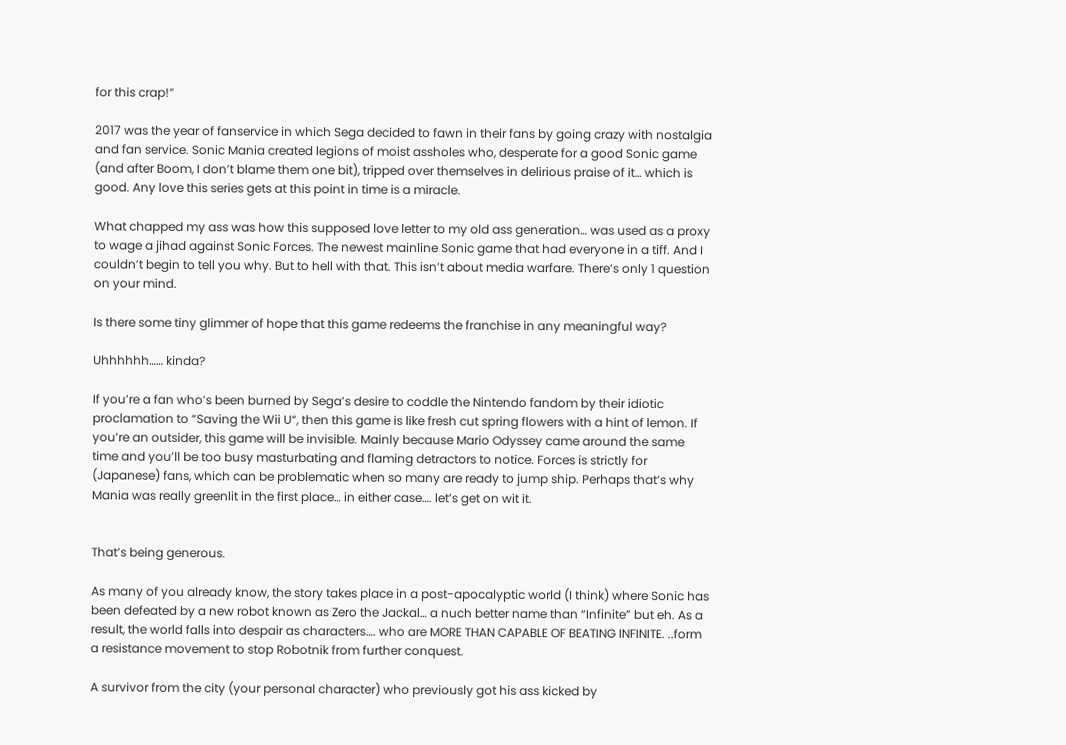for this crap!”

2017 was the year of fanservice in which Sega decided to fawn in their fans by going crazy with nostalgia and fan service. Sonic Mania created legions of moist assholes who, desperate for a good Sonic game (and after Boom, I don’t blame them one bit), tripped over themselves in delirious praise of it… which is good. Any love this series gets at this point in time is a miracle.

What chapped my ass was how this supposed love letter to my old ass generation… was used as a proxy to wage a jihad against Sonic Forces. The newest mainline Sonic game that had everyone in a tiff. And I couldn’t begin to tell you why. But to hell with that. This isn’t about media warfare. There’s only 1 question on your mind.

Is there some tiny glimmer of hope that this game redeems the franchise in any meaningful way?

Uhhhhhh…… kinda?

If you’re a fan who’s been burned by Sega’s desire to coddle the Nintendo fandom by their idiotic proclamation to “Saving the Wii U“, then this game is like fresh cut spring flowers with a hint of lemon. If you’re an outsider, this game will be invisible. Mainly because Mario Odyssey came around the same time and you’ll be too busy masturbating and flaming detractors to notice. Forces is strictly for (Japanese) fans, which can be problematic when so many are ready to jump ship. Perhaps that’s why Mania was really greenlit in the first place… in either case…. let’s get on wit it.


That’s being generous.

As many of you already know, the story takes place in a post-apocalyptic world (I think) where Sonic has been defeated by a new robot known as Zero the Jackal… a nuch better name than “Infinite” but eh. As a result, the world falls into despair as characters…. who are MORE THAN CAPABLE OF BEATING INFINITE. ..form a resistance movement to stop Robotnik from further conquest.

A survivor from the city (your personal character) who previously got his ass kicked by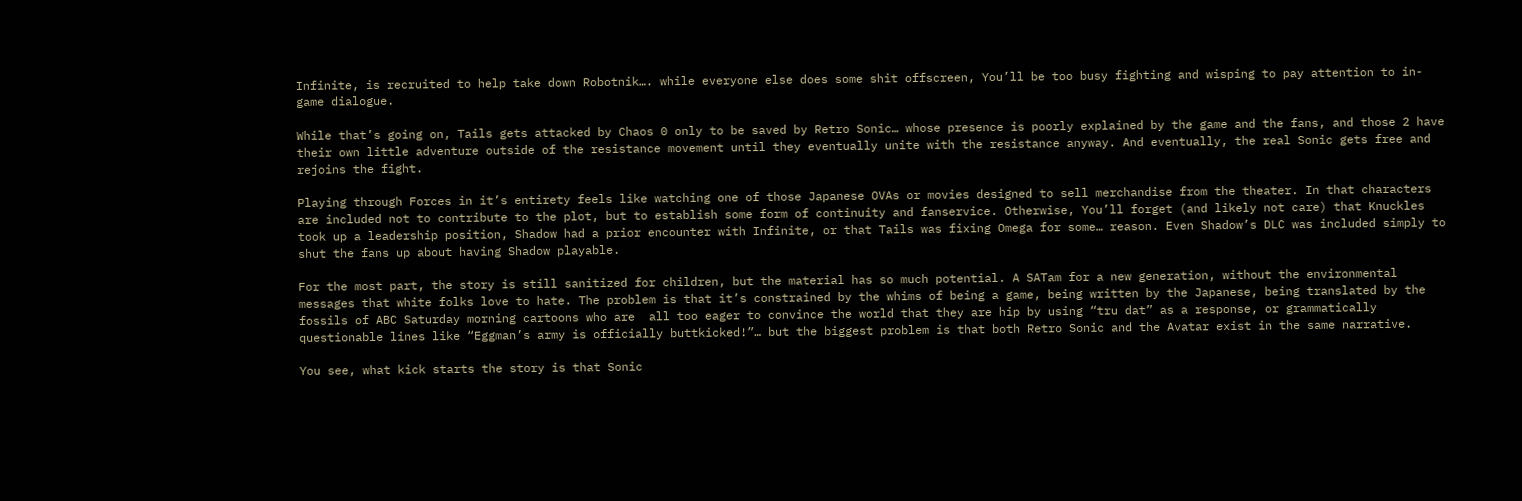Infinite, is recruited to help take down Robotnik…. while everyone else does some shit offscreen, You’ll be too busy fighting and wisping to pay attention to in-game dialogue.

While that’s going on, Tails gets attacked by Chaos 0 only to be saved by Retro Sonic… whose presence is poorly explained by the game and the fans, and those 2 have their own little adventure outside of the resistance movement until they eventually unite with the resistance anyway. And eventually, the real Sonic gets free and rejoins the fight.

Playing through Forces in it’s entirety feels like watching one of those Japanese OVAs or movies designed to sell merchandise from the theater. In that characters are included not to contribute to the plot, but to establish some form of continuity and fanservice. Otherwise, You’ll forget (and likely not care) that Knuckles took up a leadership position, Shadow had a prior encounter with Infinite, or that Tails was fixing Omega for some… reason. Even Shadow’s DLC was included simply to shut the fans up about having Shadow playable.

For the most part, the story is still sanitized for children, but the material has so much potential. A SATam for a new generation, without the environmental messages that white folks love to hate. The problem is that it’s constrained by the whims of being a game, being written by the Japanese, being translated by the fossils of ABC Saturday morning cartoons who are  all too eager to convince the world that they are hip by using “tru dat” as a response, or grammatically questionable lines like “Eggman’s army is officially buttkicked!”… but the biggest problem is that both Retro Sonic and the Avatar exist in the same narrative.

You see, what kick starts the story is that Sonic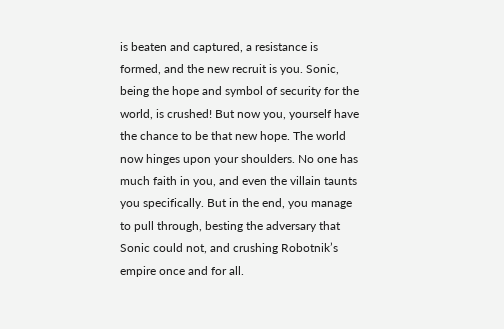is beaten and captured, a resistance is formed, and the new recruit is you. Sonic, being the hope and symbol of security for the world, is crushed! But now you, yourself have the chance to be that new hope. The world now hinges upon your shoulders. No one has much faith in you, and even the villain taunts you specifically. But in the end, you manage to pull through, besting the adversary that Sonic could not, and crushing Robotnik’s empire once and for all.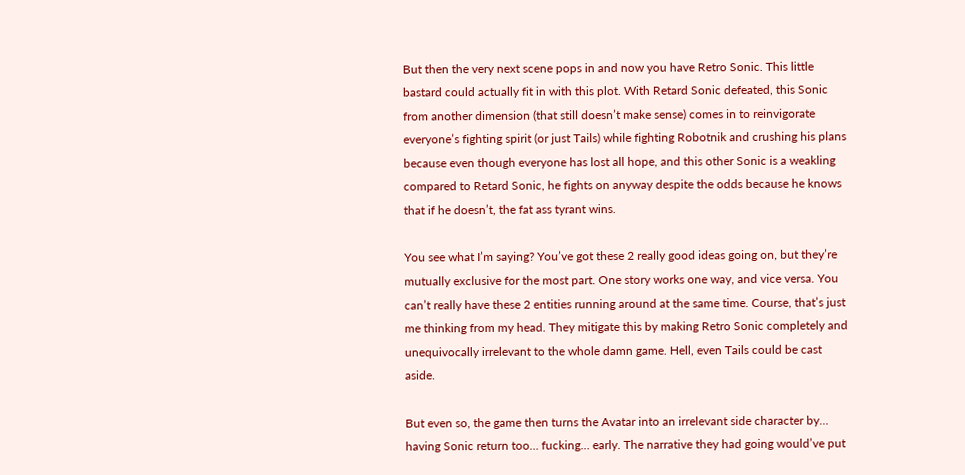But then the very next scene pops in and now you have Retro Sonic. This little bastard could actually fit in with this plot. With Retard Sonic defeated, this Sonic from another dimension (that still doesn’t make sense) comes in to reinvigorate everyone’s fighting spirit (or just Tails) while fighting Robotnik and crushing his plans because even though everyone has lost all hope, and this other Sonic is a weakling compared to Retard Sonic, he fights on anyway despite the odds because he knows that if he doesn’t, the fat ass tyrant wins.

You see what I’m saying? You’ve got these 2 really good ideas going on, but they’re mutually exclusive for the most part. One story works one way, and vice versa. You can’t really have these 2 entities running around at the same time. Course, that’s just me thinking from my head. They mitigate this by making Retro Sonic completely and unequivocally irrelevant to the whole damn game. Hell, even Tails could be cast aside.

But even so, the game then turns the Avatar into an irrelevant side character by… having Sonic return too… fucking… early. The narrative they had going would’ve put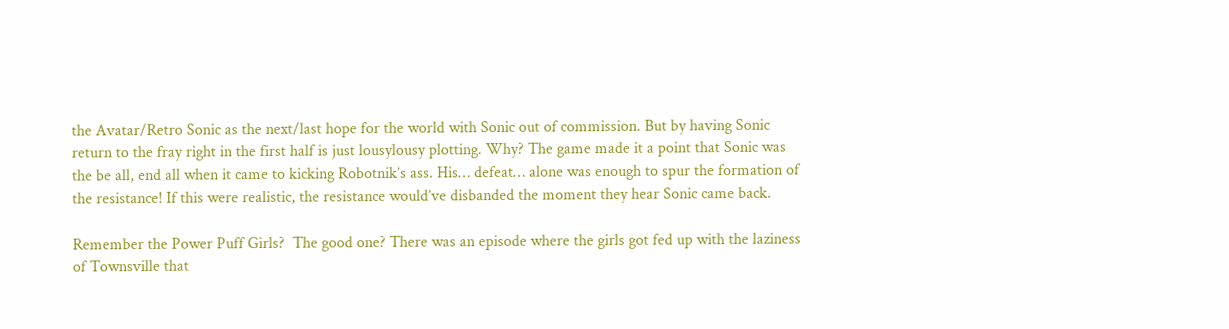the Avatar/Retro Sonic as the next/last hope for the world with Sonic out of commission. But by having Sonic return to the fray right in the first half is just lousylousy plotting. Why? The game made it a point that Sonic was the be all, end all when it came to kicking Robotnik’s ass. His… defeat… alone was enough to spur the formation of the resistance! If this were realistic, the resistance would’ve disbanded the moment they hear Sonic came back.

Remember the Power Puff Girls?  The good one? There was an episode where the girls got fed up with the laziness of Townsville that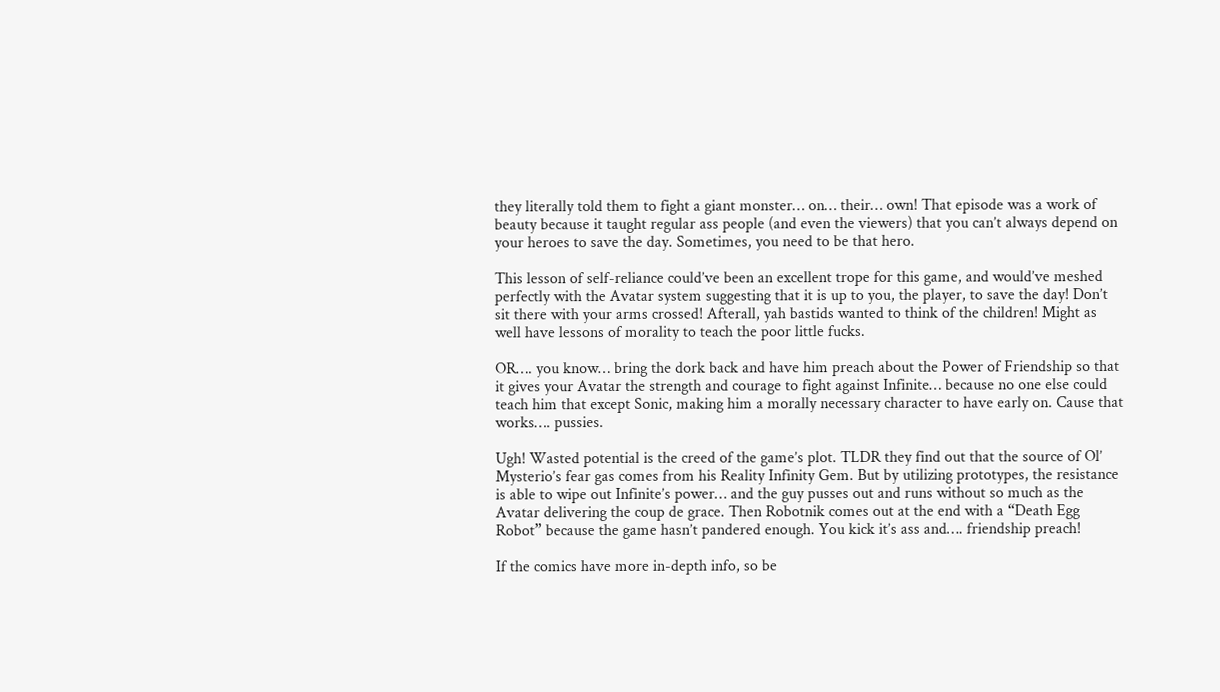they literally told them to fight a giant monster… on… their… own! That episode was a work of beauty because it taught regular ass people (and even the viewers) that you can’t always depend on your heroes to save the day. Sometimes, you need to be that hero.

This lesson of self-reliance could’ve been an excellent trope for this game, and would’ve meshed perfectly with the Avatar system suggesting that it is up to you, the player, to save the day! Don’t sit there with your arms crossed! Afterall, yah bastids wanted to think of the children! Might as well have lessons of morality to teach the poor little fucks.

OR…. you know… bring the dork back and have him preach about the Power of Friendship so that it gives your Avatar the strength and courage to fight against Infinite… because no one else could teach him that except Sonic, making him a morally necessary character to have early on. Cause that works…. pussies.

Ugh! Wasted potential is the creed of the game’s plot. TLDR they find out that the source of Ol’ Mysterio’s fear gas comes from his Reality Infinity Gem. But by utilizing prototypes, the resistance is able to wipe out Infinite’s power… and the guy pusses out and runs without so much as the Avatar delivering the coup de grace. Then Robotnik comes out at the end with a “Death Egg Robot” because the game hasn’t pandered enough. You kick it’s ass and…. friendship preach!

If the comics have more in-depth info, so be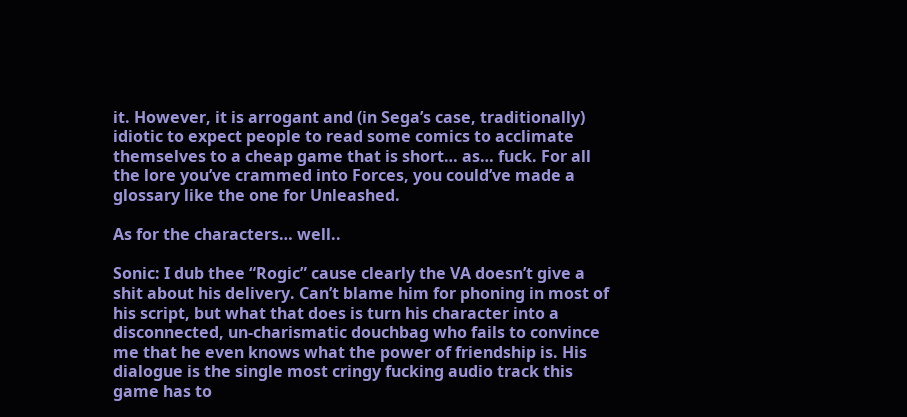it. However, it is arrogant and (in Sega’s case, traditionally) idiotic to expect people to read some comics to acclimate themselves to a cheap game that is short… as… fuck. For all the lore you’ve crammed into Forces, you could’ve made a glossary like the one for Unleashed.

As for the characters… well..

Sonic: I dub thee “Rogic” cause clearly the VA doesn’t give a shit about his delivery. Can’t blame him for phoning in most of his script, but what that does is turn his character into a disconnected, un-charismatic douchbag who fails to convince me that he even knows what the power of friendship is. His dialogue is the single most cringy fucking audio track this game has to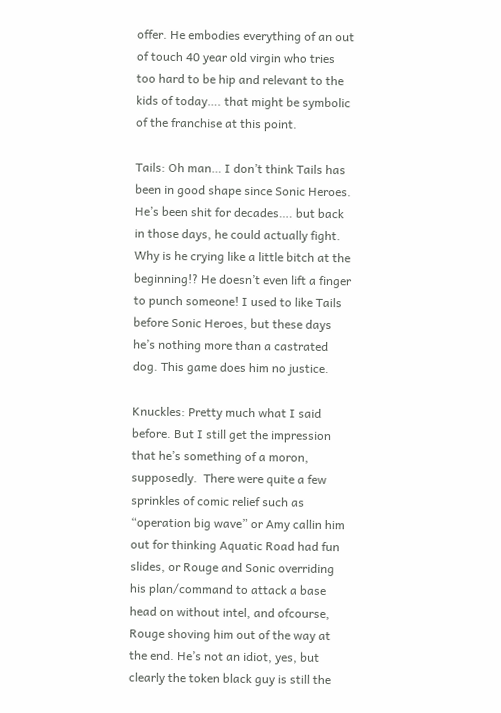offer. He embodies everything of an out of touch 40 year old virgin who tries too hard to be hip and relevant to the kids of today…. that might be symbolic of the franchise at this point.

Tails: Oh man… I don’t think Tails has been in good shape since Sonic Heroes. He’s been shit for decades…. but back in those days, he could actually fight. Why is he crying like a little bitch at the beginning!? He doesn’t even lift a finger to punch someone! I used to like Tails before Sonic Heroes, but these days he’s nothing more than a castrated dog. This game does him no justice.

Knuckles: Pretty much what I said before. But I still get the impression that he’s something of a moron, supposedly.  There were quite a few sprinkles of comic relief such as “operation big wave” or Amy callin him out for thinking Aquatic Road had fun slides, or Rouge and Sonic overriding his plan/command to attack a base head on without intel, and ofcourse, Rouge shoving him out of the way at the end. He’s not an idiot, yes, but clearly the token black guy is still the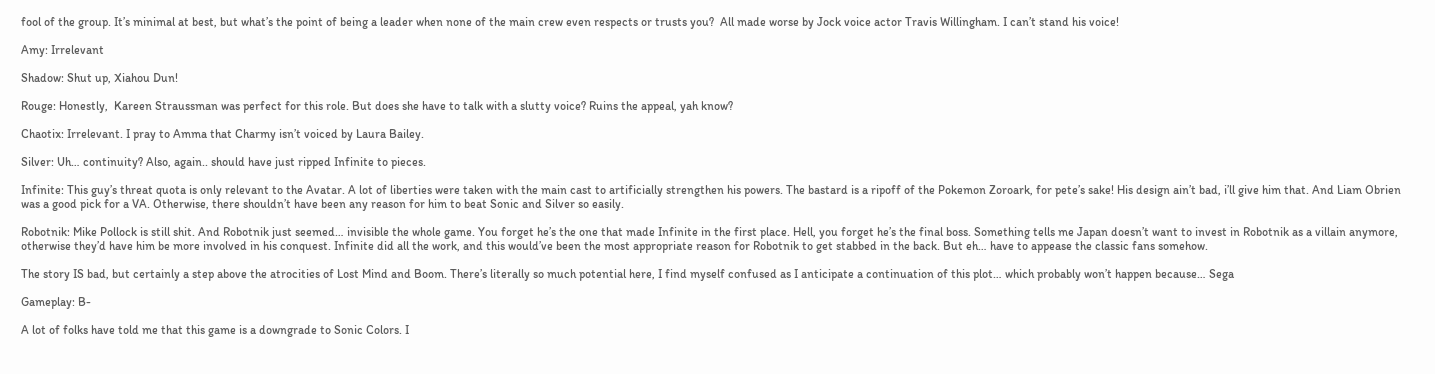fool of the group. It’s minimal at best, but what’s the point of being a leader when none of the main crew even respects or trusts you?  All made worse by Jock voice actor Travis Willingham. I can’t stand his voice!

Amy: Irrelevant

Shadow: Shut up, Xiahou Dun!

Rouge: Honestly,  Kareen Straussman was perfect for this role. But does she have to talk with a slutty voice? Ruins the appeal, yah know?

Chaotix: Irrelevant. I pray to Amma that Charmy isn’t voiced by Laura Bailey.

Silver: Uh… continuity? Also, again.. should have just ripped Infinite to pieces.

Infinite: This guy’s threat quota is only relevant to the Avatar. A lot of liberties were taken with the main cast to artificially strengthen his powers. The bastard is a ripoff of the Pokemon Zoroark, for pete’s sake! His design ain’t bad, i’ll give him that. And Liam Obrien was a good pick for a VA. Otherwise, there shouldn’t have been any reason for him to beat Sonic and Silver so easily.

Robotnik: Mike Pollock is still shit. And Robotnik just seemed… invisible the whole game. You forget he’s the one that made Infinite in the first place. Hell, you forget he’s the final boss. Something tells me Japan doesn’t want to invest in Robotnik as a villain anymore, otherwise they’d have him be more involved in his conquest. Infinite did all the work, and this would’ve been the most appropriate reason for Robotnik to get stabbed in the back. But eh… have to appease the classic fans somehow.

The story IS bad, but certainly a step above the atrocities of Lost Mind and Boom. There’s literally so much potential here, I find myself confused as I anticipate a continuation of this plot… which probably won’t happen because… Sega

Gameplay: B-

A lot of folks have told me that this game is a downgrade to Sonic Colors. I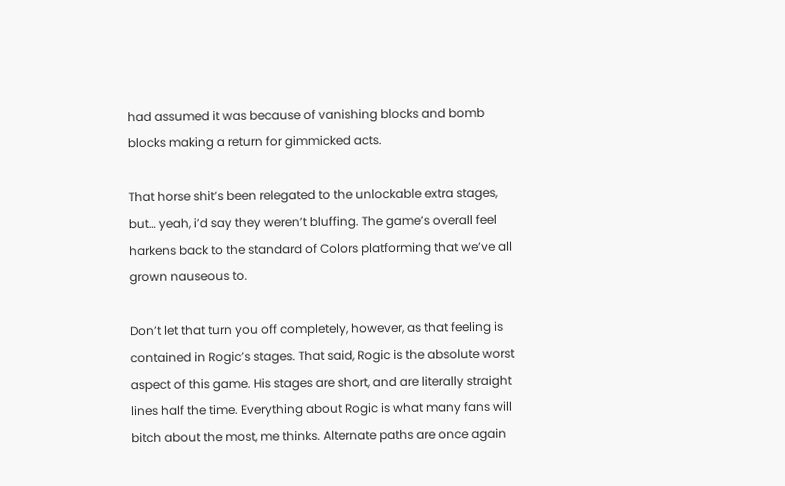had assumed it was because of vanishing blocks and bomb blocks making a return for gimmicked acts.

That horse shit’s been relegated to the unlockable extra stages, but… yeah, i’d say they weren’t bluffing. The game’s overall feel harkens back to the standard of Colors platforming that we’ve all grown nauseous to.

Don’t let that turn you off completely, however, as that feeling is contained in Rogic’s stages. That said, Rogic is the absolute worst aspect of this game. His stages are short, and are literally straight lines half the time. Everything about Rogic is what many fans will bitch about the most, me thinks. Alternate paths are once again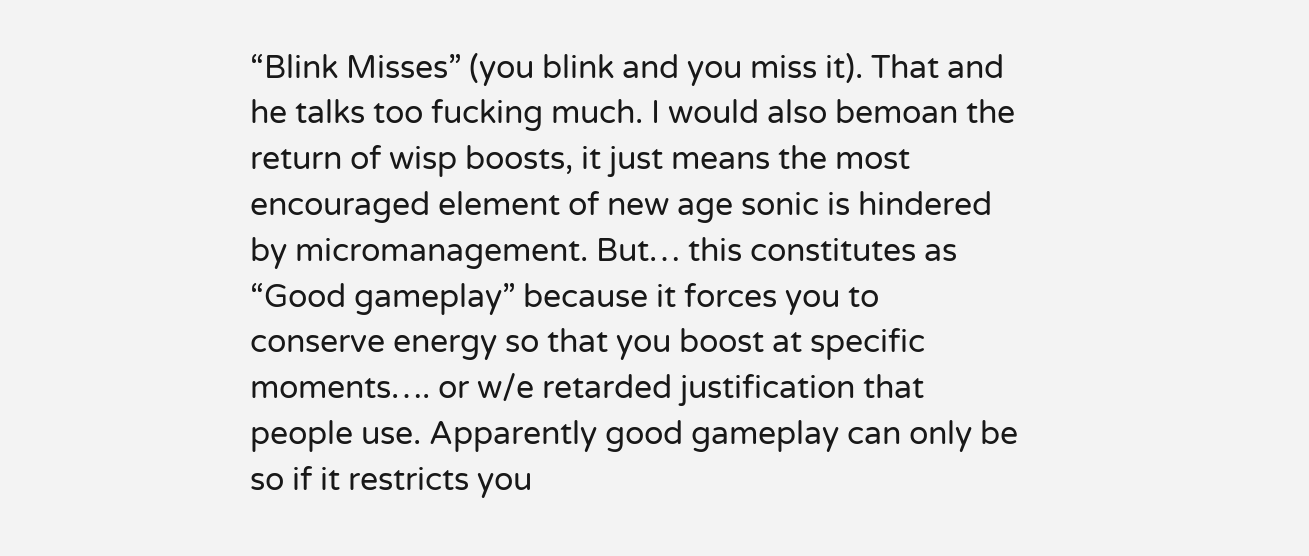“Blink Misses” (you blink and you miss it). That and he talks too fucking much. I would also bemoan the return of wisp boosts, it just means the most encouraged element of new age sonic is hindered by micromanagement. But… this constitutes as “Good gameplay” because it forces you to conserve energy so that you boost at specific moments…. or w/e retarded justification that people use. Apparently good gameplay can only be so if it restricts you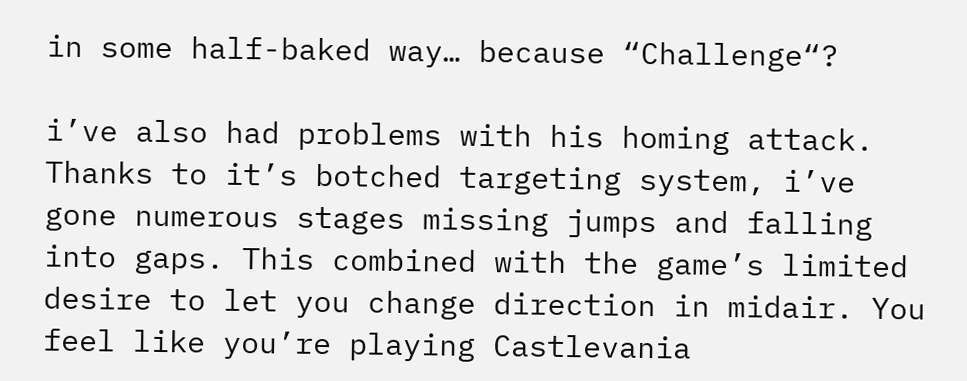in some half-baked way… because “Challenge“?

i’ve also had problems with his homing attack. Thanks to it’s botched targeting system, i’ve gone numerous stages missing jumps and falling into gaps. This combined with the game’s limited desire to let you change direction in midair. You feel like you’re playing Castlevania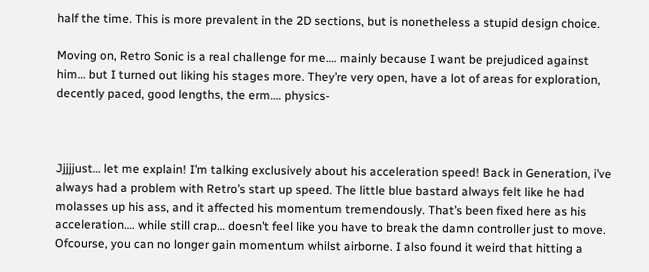half the time. This is more prevalent in the 2D sections, but is nonetheless a stupid design choice.

Moving on, Retro Sonic is a real challenge for me…. mainly because I want be prejudiced against him… but I turned out liking his stages more. They’re very open, have a lot of areas for exploration, decently paced, good lengths, the erm…. physics-



Jjjjjust… let me explain! I’m talking exclusively about his acceleration speed! Back in Generation, i’ve always had a problem with Retro’s start up speed. The little blue bastard always felt like he had molasses up his ass, and it affected his momentum tremendously. That’s been fixed here as his acceleration…. while still crap… doesn’t feel like you have to break the damn controller just to move. Ofcourse, you can no longer gain momentum whilst airborne. I also found it weird that hitting a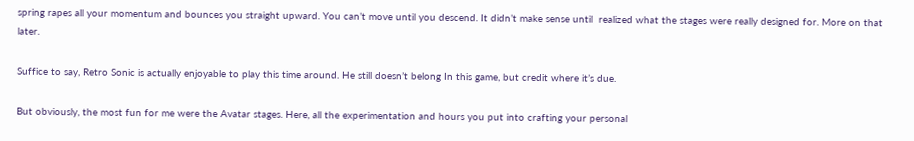spring rapes all your momentum and bounces you straight upward. You can’t move until you descend. It didn’t make sense until  realized what the stages were really designed for. More on that later.

Suffice to say, Retro Sonic is actually enjoyable to play this time around. He still doesn’t belong In this game, but credit where it’s due.

But obviously, the most fun for me were the Avatar stages. Here, all the experimentation and hours you put into crafting your personal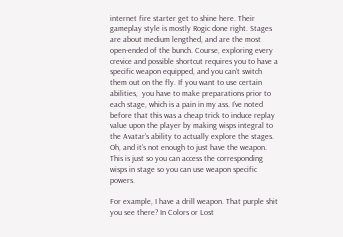internet fire starter get to shine here. Their gameplay style is mostly Rogic done right. Stages are about medium lengthed, and are the most open-ended of the bunch. Course, exploring every crevice and possible shortcut requires you to have a specific weapon equipped, and you can’t switch them out on the fly. If you want to use certain abilities,  you have to make preparations prior to each stage, which is a pain in my ass. I’ve noted before that this was a cheap trick to induce replay value upon the player by making wisps integral to the Avatar’s ability to actually explore the stages. Oh, and it’s not enough to just have the weapon. This is just so you can access the corresponding wisps in stage so you can use weapon specific powers.

For example, I have a drill weapon. That purple shit you see there? In Colors or Lost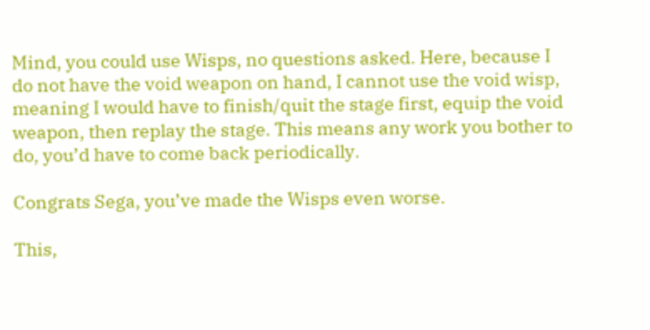Mind, you could use Wisps, no questions asked. Here, because I do not have the void weapon on hand, I cannot use the void wisp, meaning I would have to finish/quit the stage first, equip the void weapon, then replay the stage. This means any work you bother to do, you’d have to come back periodically.

Congrats Sega, you’ve made the Wisps even worse.

This,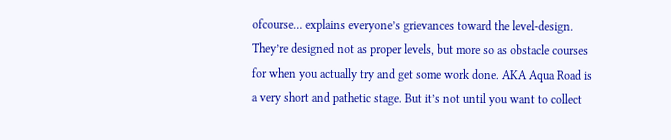ofcourse… explains everyone’s grievances toward the level-design. They’re designed not as proper levels, but more so as obstacle courses for when you actually try and get some work done. AKA Aqua Road is a very short and pathetic stage. But it’s not until you want to collect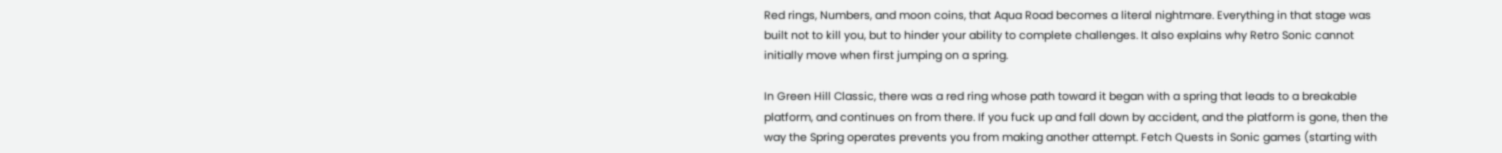Red rings, Numbers, and moon coins, that Aqua Road becomes a literal nightmare. Everything in that stage was built not to kill you, but to hinder your ability to complete challenges. It also explains why Retro Sonic cannot initially move when first jumping on a spring.

In Green Hill Classic, there was a red ring whose path toward it began with a spring that leads to a breakable platform, and continues on from there. If you fuck up and fall down by accident, and the platform is gone, then the way the Spring operates prevents you from making another attempt. Fetch Quests in Sonic games (starting with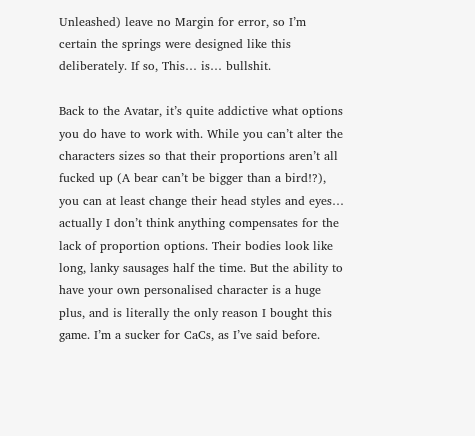Unleashed) leave no Margin for error, so I’m certain the springs were designed like this deliberately. If so, This… is… bullshit.

Back to the Avatar, it’s quite addictive what options you do have to work with. While you can’t alter the characters sizes so that their proportions aren’t all fucked up (A bear can’t be bigger than a bird!?), you can at least change their head styles and eyes… actually I don’t think anything compensates for the lack of proportion options. Their bodies look like long, lanky sausages half the time. But the ability to have your own personalised character is a huge plus, and is literally the only reason I bought this game. I’m a sucker for CaCs, as I’ve said before.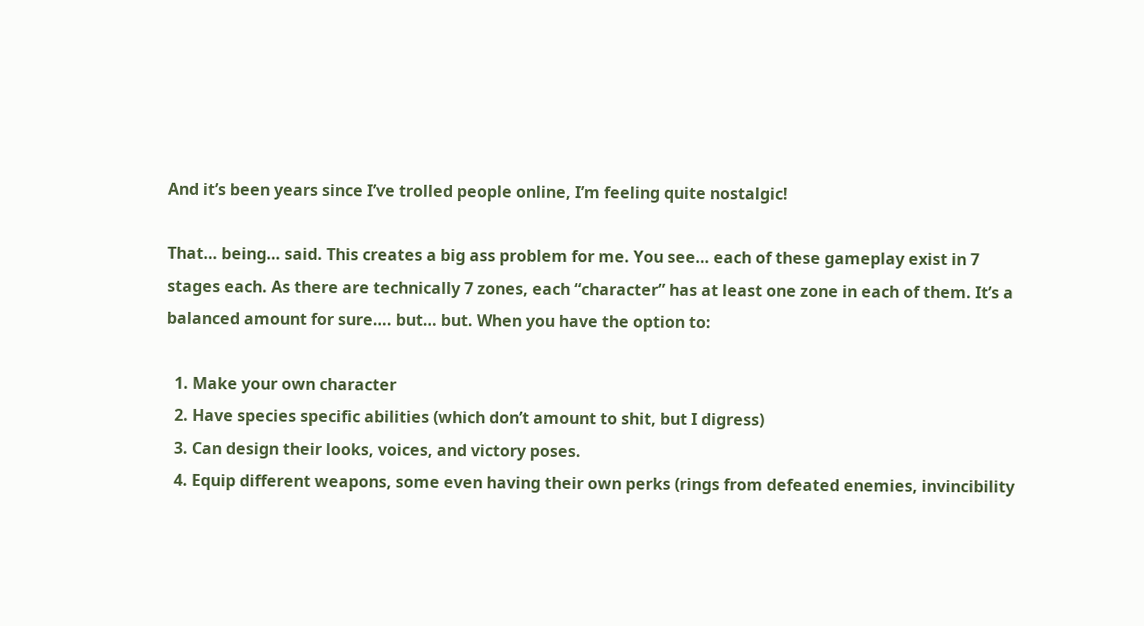And it’s been years since I’ve trolled people online, I’m feeling quite nostalgic!

That… being… said. This creates a big ass problem for me. You see… each of these gameplay exist in 7 stages each. As there are technically 7 zones, each “character” has at least one zone in each of them. It’s a balanced amount for sure…. but… but. When you have the option to:

  1. Make your own character
  2. Have species specific abilities (which don’t amount to shit, but I digress)
  3. Can design their looks, voices, and victory poses.
  4. Equip different weapons, some even having their own perks (rings from defeated enemies, invincibility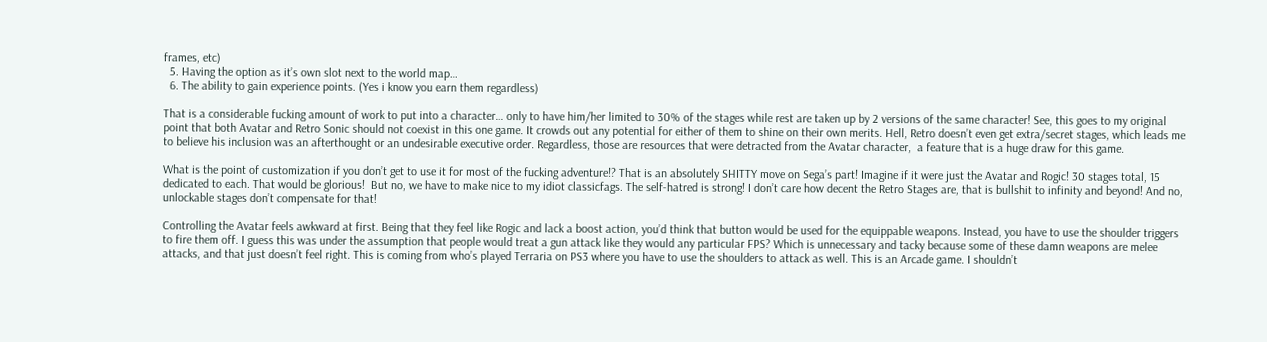frames, etc)
  5. Having the option as it’s own slot next to the world map…
  6. The ability to gain experience points. (Yes i know you earn them regardless)

That is a considerable fucking amount of work to put into a character… only to have him/her limited to 30% of the stages while rest are taken up by 2 versions of the same character! See, this goes to my original point that both Avatar and Retro Sonic should not coexist in this one game. It crowds out any potential for either of them to shine on their own merits. Hell, Retro doesn’t even get extra/secret stages, which leads me to believe his inclusion was an afterthought or an undesirable executive order. Regardless, those are resources that were detracted from the Avatar character,  a feature that is a huge draw for this game.

What is the point of customization if you don’t get to use it for most of the fucking adventure!? That is an absolutely SHITTY move on Sega’s part! Imagine if it were just the Avatar and Rogic! 30 stages total, 15 dedicated to each. That would be glorious!  But no, we have to make nice to my idiot classicfags. The self-hatred is strong! I don’t care how decent the Retro Stages are, that is bullshit to infinity and beyond! And no, unlockable stages don’t compensate for that!

Controlling the Avatar feels awkward at first. Being that they feel like Rogic and lack a boost action, you’d think that button would be used for the equippable weapons. Instead, you have to use the shoulder triggers to fire them off. I guess this was under the assumption that people would treat a gun attack like they would any particular FPS? Which is unnecessary and tacky because some of these damn weapons are melee attacks, and that just doesn’t feel right. This is coming from who’s played Terraria on PS3 where you have to use the shoulders to attack as well. This is an Arcade game. I shouldn’t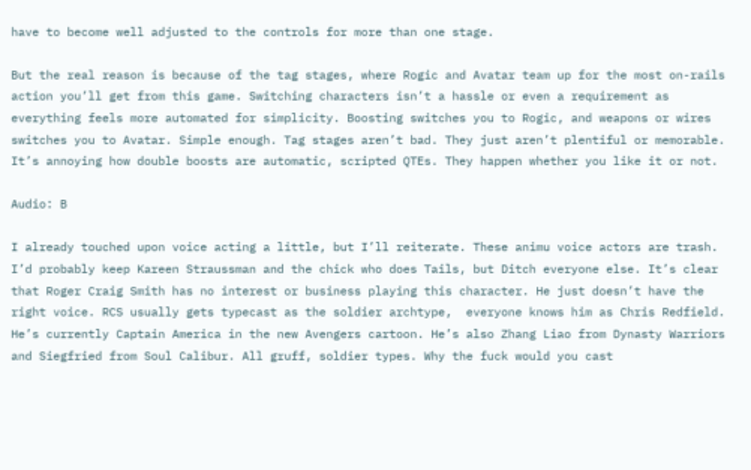have to become well adjusted to the controls for more than one stage.

But the real reason is because of the tag stages, where Rogic and Avatar team up for the most on-rails action you’ll get from this game. Switching characters isn’t a hassle or even a requirement as everything feels more automated for simplicity. Boosting switches you to Rogic, and weapons or wires switches you to Avatar. Simple enough. Tag stages aren’t bad. They just aren’t plentiful or memorable. It’s annoying how double boosts are automatic, scripted QTEs. They happen whether you like it or not.

Audio: B

I already touched upon voice acting a little, but I’ll reiterate. These animu voice actors are trash. I’d probably keep Kareen Straussman and the chick who does Tails, but Ditch everyone else. It’s clear that Roger Craig Smith has no interest or business playing this character. He just doesn’t have the right voice. RCS usually gets typecast as the soldier archtype,  everyone knows him as Chris Redfield. He’s currently Captain America in the new Avengers cartoon. He’s also Zhang Liao from Dynasty Warriors and Siegfried from Soul Calibur. All gruff, soldier types. Why the fuck would you cast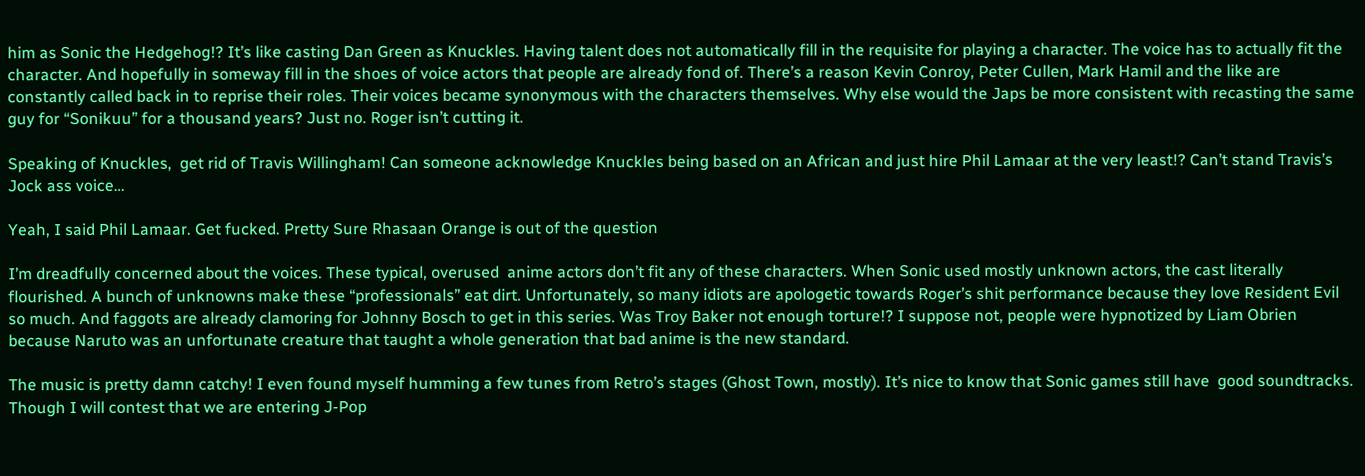him as Sonic the Hedgehog!? It’s like casting Dan Green as Knuckles. Having talent does not automatically fill in the requisite for playing a character. The voice has to actually fit the character. And hopefully in someway fill in the shoes of voice actors that people are already fond of. There’s a reason Kevin Conroy, Peter Cullen, Mark Hamil and the like are constantly called back in to reprise their roles. Their voices became synonymous with the characters themselves. Why else would the Japs be more consistent with recasting the same guy for “Sonikuu” for a thousand years? Just no. Roger isn’t cutting it.

Speaking of Knuckles,  get rid of Travis Willingham! Can someone acknowledge Knuckles being based on an African and just hire Phil Lamaar at the very least!? Can’t stand Travis’s Jock ass voice…

Yeah, I said Phil Lamaar. Get fucked. Pretty Sure Rhasaan Orange is out of the question

I’m dreadfully concerned about the voices. These typical, overused  anime actors don’t fit any of these characters. When Sonic used mostly unknown actors, the cast literally flourished. A bunch of unknowns make these “professionals” eat dirt. Unfortunately, so many idiots are apologetic towards Roger’s shit performance because they love Resident Evil so much. And faggots are already clamoring for Johnny Bosch to get in this series. Was Troy Baker not enough torture!? I suppose not, people were hypnotized by Liam Obrien because Naruto was an unfortunate creature that taught a whole generation that bad anime is the new standard.

The music is pretty damn catchy! I even found myself humming a few tunes from Retro’s stages (Ghost Town, mostly). It’s nice to know that Sonic games still have  good soundtracks. Though I will contest that we are entering J-Pop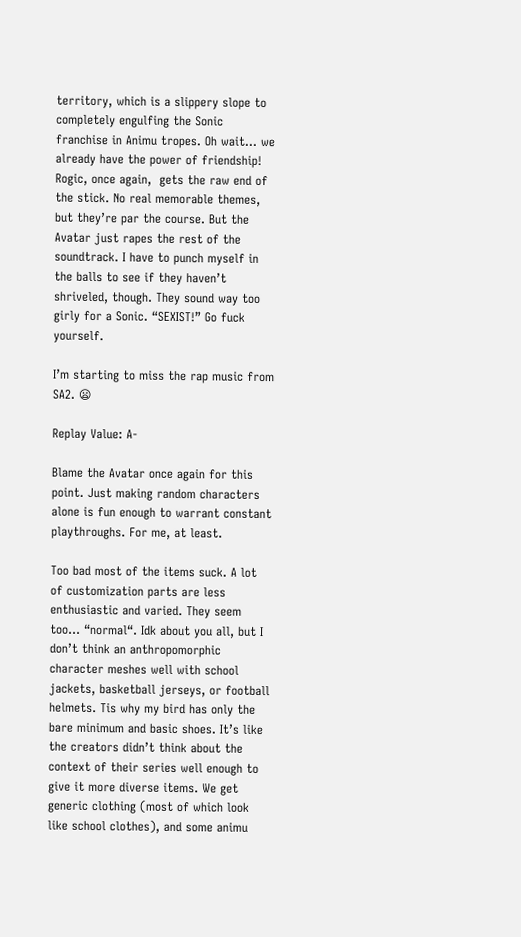territory, which is a slippery slope to completely engulfing the Sonic franchise in Animu tropes. Oh wait… we already have the power of friendship!
Rogic, once again,  gets the raw end of the stick. No real memorable themes, but they’re par the course. But the Avatar just rapes the rest of the soundtrack. I have to punch myself in the balls to see if they haven’t shriveled, though. They sound way too girly for a Sonic. “SEXIST!” Go fuck yourself.

I’m starting to miss the rap music from SA2. 😦

Replay Value: A-

Blame the Avatar once again for this point. Just making random characters alone is fun enough to warrant constant playthroughs. For me, at least.

Too bad most of the items suck. A lot of customization parts are less enthusiastic and varied. They seem too… “normal“. Idk about you all, but I don’t think an anthropomorphic character meshes well with school jackets, basketball jerseys, or football helmets. Tis why my bird has only the bare minimum and basic shoes. It’s like the creators didn’t think about the context of their series well enough to give it more diverse items. We get generic clothing (most of which look like school clothes), and some animu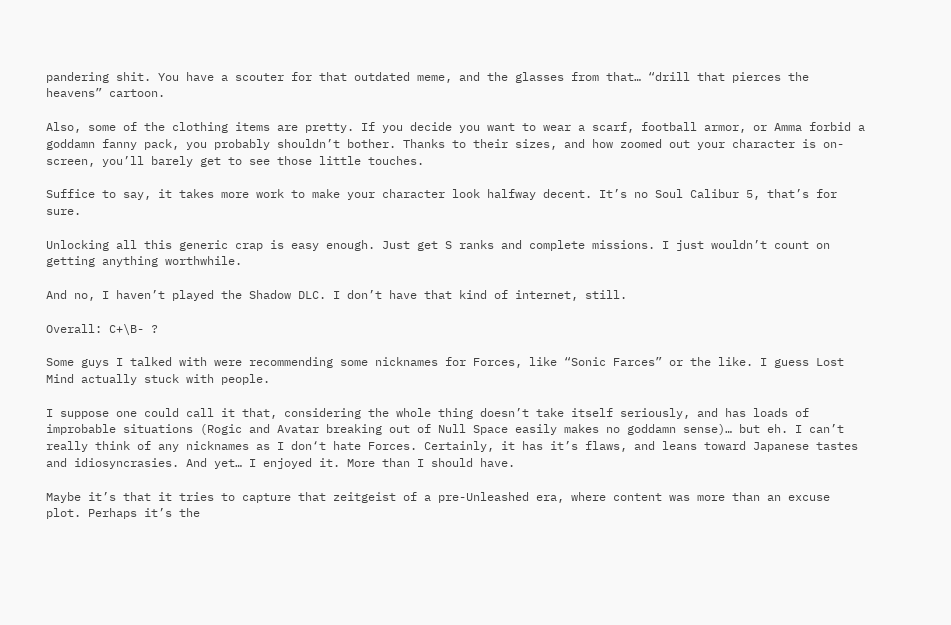pandering shit. You have a scouter for that outdated meme, and the glasses from that… “drill that pierces the heavens” cartoon.

Also, some of the clothing items are pretty. If you decide you want to wear a scarf, football armor, or Amma forbid a goddamn fanny pack, you probably shouldn’t bother. Thanks to their sizes, and how zoomed out your character is on-screen, you’ll barely get to see those little touches.

Suffice to say, it takes more work to make your character look halfway decent. It’s no Soul Calibur 5, that’s for sure.

Unlocking all this generic crap is easy enough. Just get S ranks and complete missions. I just wouldn’t count on getting anything worthwhile.

And no, I haven’t played the Shadow DLC. I don’t have that kind of internet, still.

Overall: C+\B- ?

Some guys I talked with were recommending some nicknames for Forces, like “Sonic Farces” or the like. I guess Lost Mind actually stuck with people.

I suppose one could call it that, considering the whole thing doesn’t take itself seriously, and has loads of improbable situations (Rogic and Avatar breaking out of Null Space easily makes no goddamn sense)… but eh. I can’t really think of any nicknames as I don‘t hate Forces. Certainly, it has it’s flaws, and leans toward Japanese tastes and idiosyncrasies. And yet… I enjoyed it. More than I should have.

Maybe it’s that it tries to capture that zeitgeist of a pre-Unleashed era, where content was more than an excuse plot. Perhaps it’s the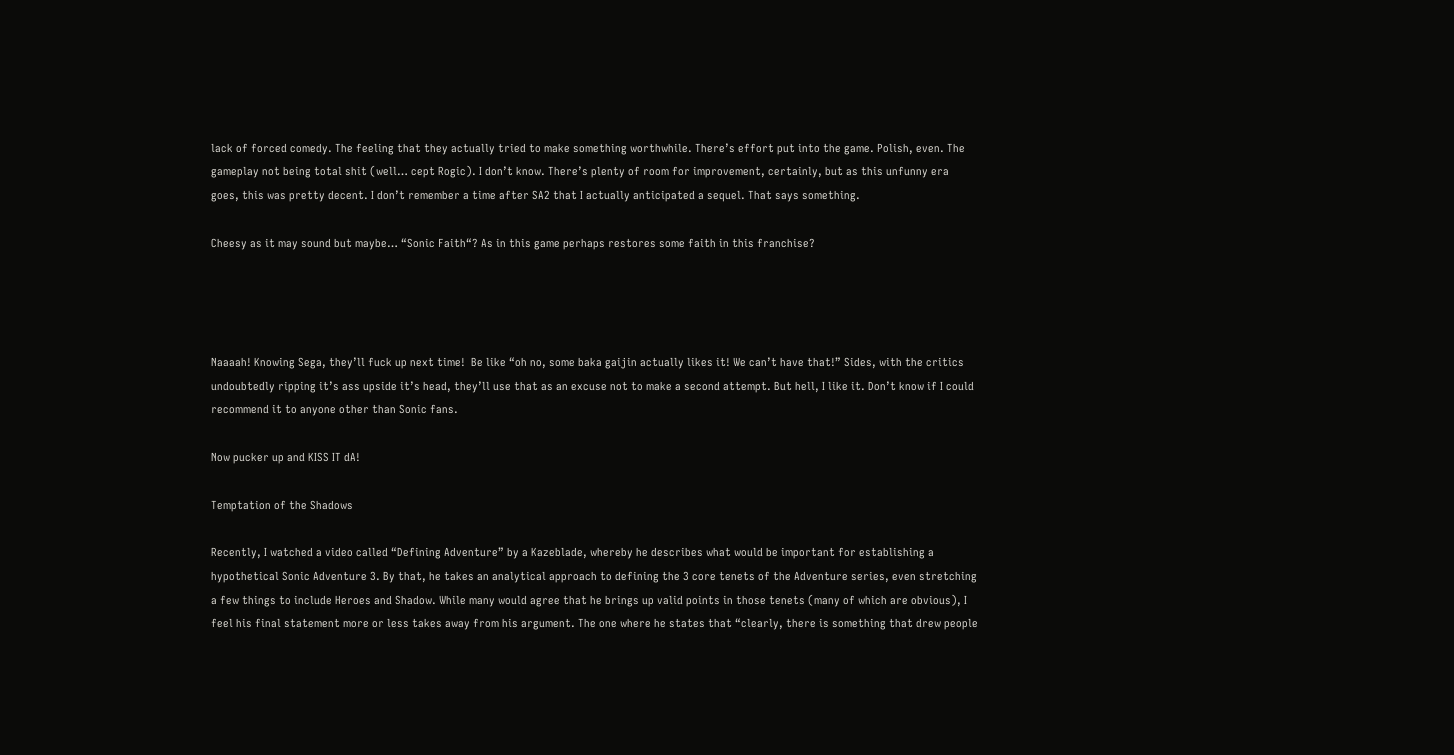lack of forced comedy. The feeling that they actually tried to make something worthwhile. There’s effort put into the game. Polish, even. The gameplay not being total shit (well… cept Rogic). I don’t know. There’s plenty of room for improvement, certainly, but as this unfunny era goes, this was pretty decent. I don’t remember a time after SA2 that I actually anticipated a sequel. That says something.

Cheesy as it may sound but maybe… “Sonic Faith“? As in this game perhaps restores some faith in this franchise?




Naaaah! Knowing Sega, they’ll fuck up next time!  Be like “oh no, some baka gaijin actually likes it! We can’t have that!” Sides, with the critics undoubtedly ripping it’s ass upside it’s head, they’ll use that as an excuse not to make a second attempt. But hell, I like it. Don’t know if I could recommend it to anyone other than Sonic fans.

Now pucker up and KISS IT dA!

Temptation of the Shadows

Recently, I watched a video called “Defining Adventure” by a Kazeblade, whereby he describes what would be important for establishing a hypothetical Sonic Adventure 3. By that, he takes an analytical approach to defining the 3 core tenets of the Adventure series, even stretching a few things to include Heroes and Shadow. While many would agree that he brings up valid points in those tenets (many of which are obvious), I feel his final statement more or less takes away from his argument. The one where he states that “clearly, there is something that drew people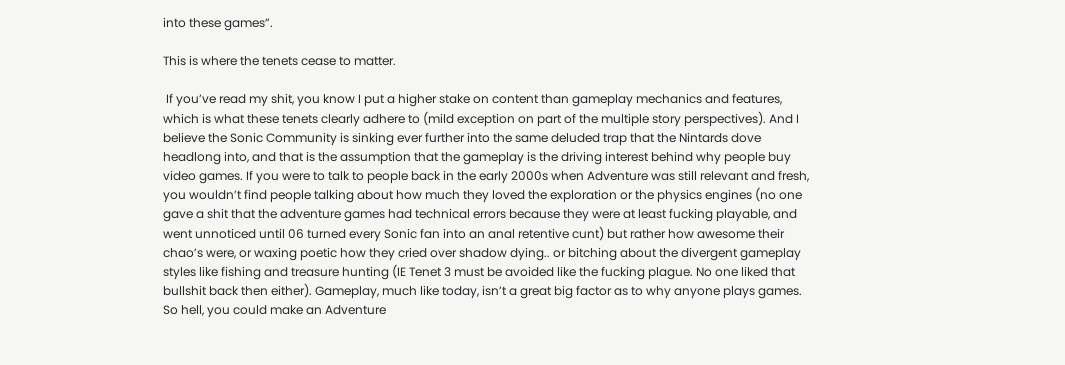into these games”.

This is where the tenets cease to matter.

 If you’ve read my shit, you know I put a higher stake on content than gameplay mechanics and features, which is what these tenets clearly adhere to (mild exception on part of the multiple story perspectives). And I believe the Sonic Community is sinking ever further into the same deluded trap that the Nintards dove headlong into, and that is the assumption that the gameplay is the driving interest behind why people buy video games. If you were to talk to people back in the early 2000s when Adventure was still relevant and fresh, you wouldn’t find people talking about how much they loved the exploration or the physics engines (no one gave a shit that the adventure games had technical errors because they were at least fucking playable, and went unnoticed until 06 turned every Sonic fan into an anal retentive cunt) but rather how awesome their chao’s were, or waxing poetic how they cried over shadow dying.. or bitching about the divergent gameplay styles like fishing and treasure hunting (IE Tenet 3 must be avoided like the fucking plague. No one liked that bullshit back then either). Gameplay, much like today, isn’t a great big factor as to why anyone plays games. So hell, you could make an Adventure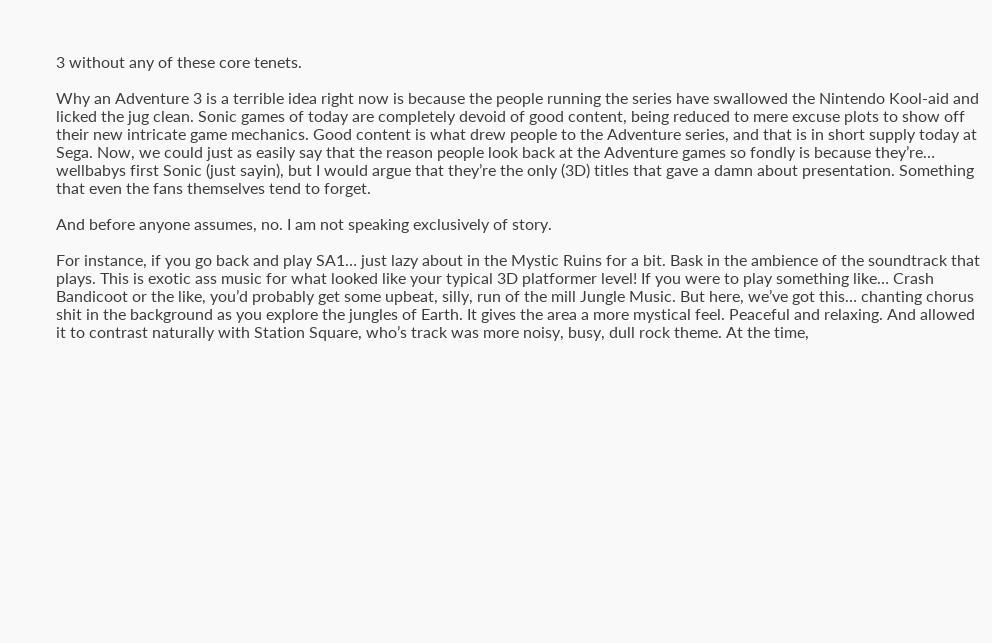3 without any of these core tenets.

Why an Adventure 3 is a terrible idea right now is because the people running the series have swallowed the Nintendo Kool-aid and licked the jug clean. Sonic games of today are completely devoid of good content, being reduced to mere excuse plots to show off their new intricate game mechanics. Good content is what drew people to the Adventure series, and that is in short supply today at Sega. Now, we could just as easily say that the reason people look back at the Adventure games so fondly is because they’re… wellbabys first Sonic (just sayin), but I would argue that they’re the only (3D) titles that gave a damn about presentation. Something that even the fans themselves tend to forget.

And before anyone assumes, no. I am not speaking exclusively of story.

For instance, if you go back and play SA1… just lazy about in the Mystic Ruins for a bit. Bask in the ambience of the soundtrack that plays. This is exotic ass music for what looked like your typical 3D platformer level! If you were to play something like… Crash Bandicoot or the like, you’d probably get some upbeat, silly, run of the mill Jungle Music. But here, we’ve got this… chanting chorus shit in the background as you explore the jungles of Earth. It gives the area a more mystical feel. Peaceful and relaxing. And allowed it to contrast naturally with Station Square, who’s track was more noisy, busy, dull rock theme. At the time,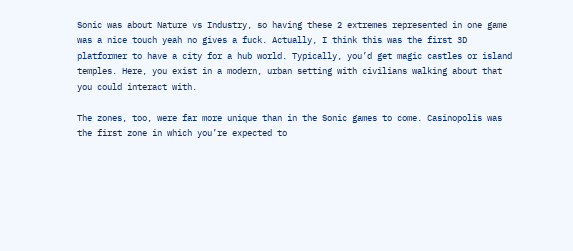Sonic was about Nature vs Industry, so having these 2 extremes represented in one game was a nice touch yeah no gives a fuck. Actually, I think this was the first 3D platformer to have a city for a hub world. Typically, you’d get magic castles or island temples. Here, you exist in a modern, urban setting with civilians walking about that you could interact with.

The zones, too, were far more unique than in the Sonic games to come. Casinopolis was the first zone in which you’re expected to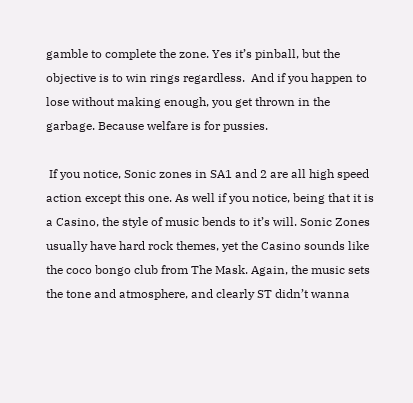gamble to complete the zone. Yes it’s pinball, but the objective is to win rings regardless.  And if you happen to lose without making enough, you get thrown in the garbage. Because welfare is for pussies.

 If you notice, Sonic zones in SA1 and 2 are all high speed action except this one. As well if you notice, being that it is a Casino, the style of music bends to it’s will. Sonic Zones usually have hard rock themes, yet the Casino sounds like the coco bongo club from The Mask. Again, the music sets the tone and atmosphere, and clearly ST didn’t wanna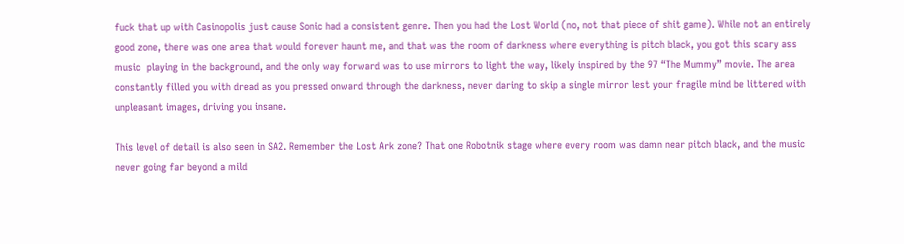fuck that up with Casinopolis just cause Sonic had a consistent genre. Then you had the Lost World (no, not that piece of shit game). While not an entirely good zone, there was one area that would forever haunt me, and that was the room of darkness where everything is pitch black, you got this scary ass music  playing in the background, and the only way forward was to use mirrors to light the way, likely inspired by the 97 “The Mummy” movie. The area constantly filled you with dread as you pressed onward through the darkness, never daring to skip a single mirror lest your fragile mind be littered with unpleasant images, driving you insane.

This level of detail is also seen in SA2. Remember the Lost Ark zone? That one Robotnik stage where every room was damn near pitch black, and the music never going far beyond a mild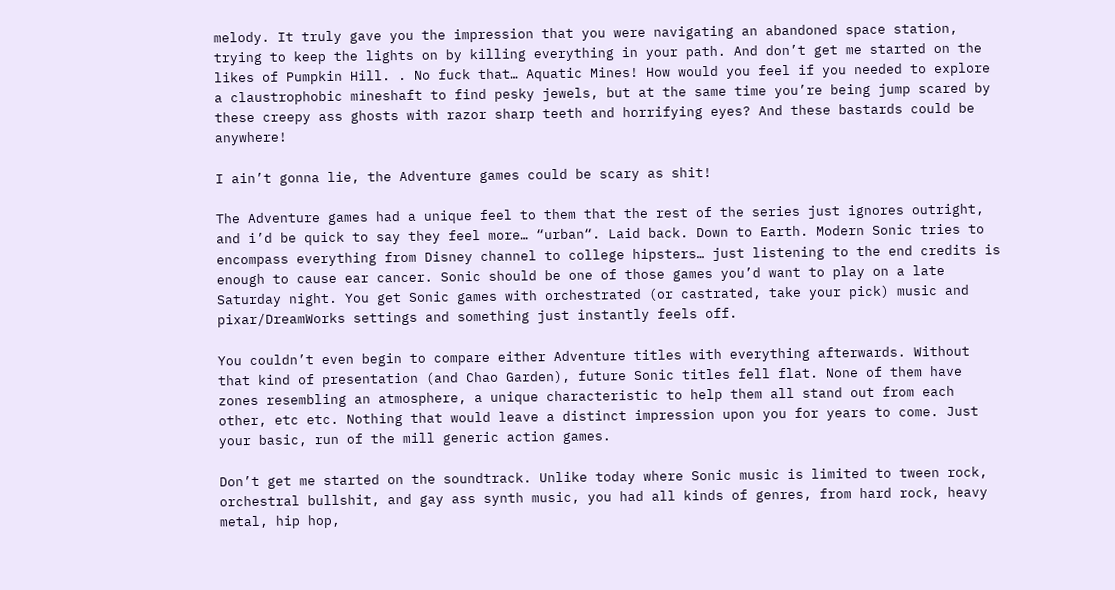melody. It truly gave you the impression that you were navigating an abandoned space station, trying to keep the lights on by killing everything in your path. And don’t get me started on the likes of Pumpkin Hill. . No fuck that… Aquatic Mines! How would you feel if you needed to explore a claustrophobic mineshaft to find pesky jewels, but at the same time you’re being jump scared by these creepy ass ghosts with razor sharp teeth and horrifying eyes? And these bastards could be anywhere!

I ain’t gonna lie, the Adventure games could be scary as shit!

The Adventure games had a unique feel to them that the rest of the series just ignores outright, and i’d be quick to say they feel more… “urban“. Laid back. Down to Earth. Modern Sonic tries to encompass everything from Disney channel to college hipsters… just listening to the end credits is enough to cause ear cancer. Sonic should be one of those games you’d want to play on a late Saturday night. You get Sonic games with orchestrated (or castrated, take your pick) music and pixar/DreamWorks settings and something just instantly feels off.

You couldn’t even begin to compare either Adventure titles with everything afterwards. Without that kind of presentation (and Chao Garden), future Sonic titles fell flat. None of them have zones resembling an atmosphere, a unique characteristic to help them all stand out from each other, etc etc. Nothing that would leave a distinct impression upon you for years to come. Just your basic, run of the mill generic action games.

Don’t get me started on the soundtrack. Unlike today where Sonic music is limited to tween rock, orchestral bullshit, and gay ass synth music, you had all kinds of genres, from hard rock, heavy metal, hip hop,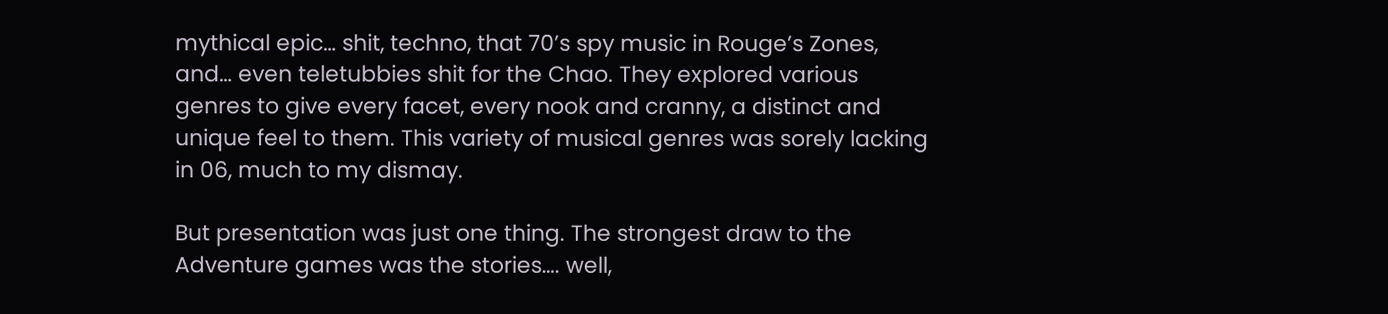mythical epic… shit, techno, that 70’s spy music in Rouge’s Zones, and… even teletubbies shit for the Chao. They explored various genres to give every facet, every nook and cranny, a distinct and unique feel to them. This variety of musical genres was sorely lacking in 06, much to my dismay.

But presentation was just one thing. The strongest draw to the Adventure games was the stories…. well,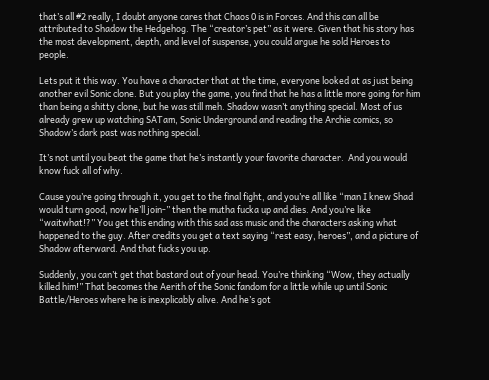that’s all #2 really, I doubt anyone cares that Chaos 0 is in Forces. And this can all be attributed to Shadow the Hedgehog. The “creator’s pet” as it were. Given that his story has the most development, depth, and level of suspense, you could argue he sold Heroes to people.

Lets put it this way. You have a character that at the time, everyone looked at as just being another evil Sonic clone. But you play the game, you find that he has a little more going for him than being a shitty clone, but he was still meh. Shadow wasn’t anything special. Most of us already grew up watching SATam, Sonic Underground and reading the Archie comics, so Shadow’s dark past was nothing special.

It’s not until you beat the game that he’s instantly your favorite character.  And you would know fuck all of why.

Cause you’re going through it, you get to the final fight, and you’re all like “man I knew Shad would turn good, now he’ll join-” then the mutha fucka up and dies. And you’re like “waitwhat!?” You get this ending with this sad ass music and the characters asking what happened to the guy. After credits you get a text saying “rest easy, heroes”, and a picture of Shadow afterward. And that fucks you up.

Suddenly, you can’t get that bastard out of your head. You’re thinking “Wow, they actually killed him!” That becomes the Aerith of the Sonic fandom for a little while up until Sonic Battle/Heroes where he is inexplicably alive. And he’s got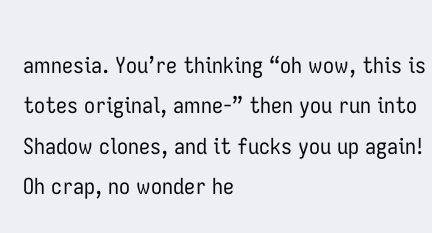amnesia. You’re thinking “oh wow, this is totes original, amne-” then you run into Shadow clones, and it fucks you up again! Oh crap, no wonder he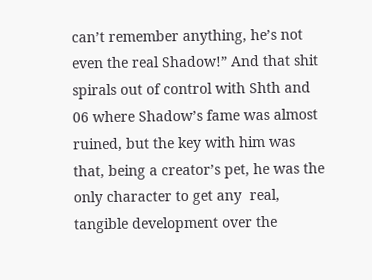can’t remember anything, he’s not even the real Shadow!” And that shit spirals out of control with Shth and 06 where Shadow’s fame was almost ruined, but the key with him was that, being a creator’s pet, he was the only character to get any  real, tangible development over the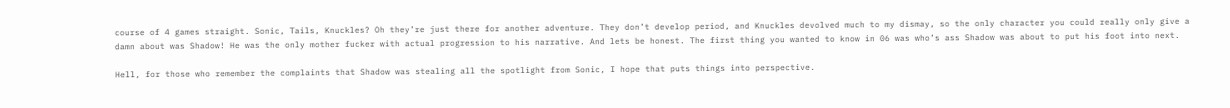course of 4 games straight. Sonic, Tails, Knuckles? Oh they’re just there for another adventure. They don’t develop period, and Knuckles devolved much to my dismay, so the only character you could really only give a damn about was Shadow! He was the only mother fucker with actual progression to his narrative. And lets be honest. The first thing you wanted to know in 06 was who’s ass Shadow was about to put his foot into next.

Hell, for those who remember the complaints that Shadow was stealing all the spotlight from Sonic, I hope that puts things into perspective.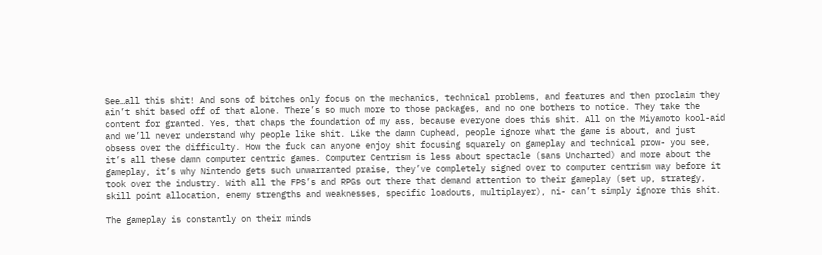See…all this shit! And sons of bitches only focus on the mechanics, technical problems, and features and then proclaim they ain’t shit based off of that alone. There’s so much more to those packages, and no one bothers to notice. They take the content for granted. Yes, that chaps the foundation of my ass, because everyone does this shit. All on the Miyamoto kool-aid and we’ll never understand why people like shit. Like the damn Cuphead, people ignore what the game is about, and just obsess over the difficulty. How the fuck can anyone enjoy shit focusing squarely on gameplay and technical prow- you see, it’s all these damn computer centric games. Computer Centrism is less about spectacle (sans Uncharted) and more about the gameplay, it’s why Nintendo gets such unwarranted praise, they’ve completely signed over to computer centrism way before it took over the industry. With all the FPS’s and RPGs out there that demand attention to their gameplay (set up, strategy, skill point allocation, enemy strengths and weaknesses, specific loadouts, multiplayer), ni- can’t simply ignore this shit.

The gameplay is constantly on their minds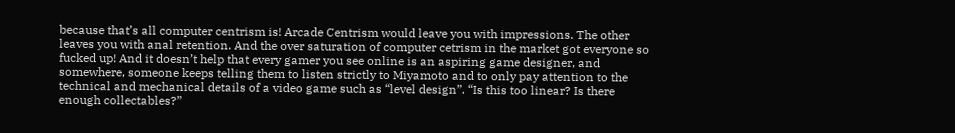because that’s all computer centrism is! Arcade Centrism would leave you with impressions. The other leaves you with anal retention. And the over saturation of computer cetrism in the market got everyone so fucked up! And it doesn’t help that every gamer you see online is an aspiring game designer, and somewhere, someone keeps telling them to listen strictly to Miyamoto and to only pay attention to the technical and mechanical details of a video game such as “level design”. “Is this too linear? Is there enough collectables?”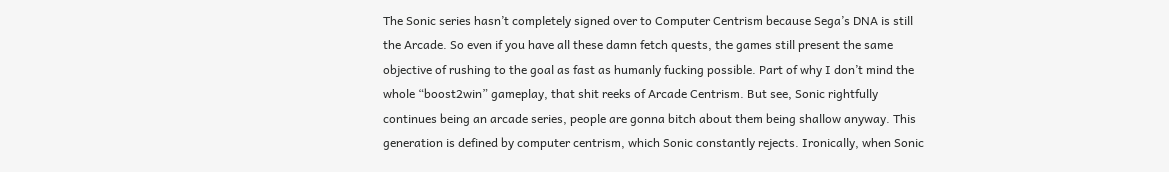The Sonic series hasn’t completely signed over to Computer Centrism because Sega’s DNA is still the Arcade. So even if you have all these damn fetch quests, the games still present the same objective of rushing to the goal as fast as humanly fucking possible. Part of why I don’t mind the whole “boost2win” gameplay, that shit reeks of Arcade Centrism. But see, Sonic rightfully continues being an arcade series, people are gonna bitch about them being shallow anyway. This generation is defined by computer centrism, which Sonic constantly rejects. Ironically, when Sonic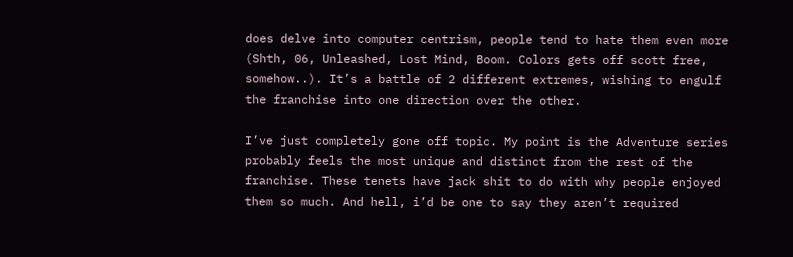does delve into computer centrism, people tend to hate them even more (Shth, 06, Unleashed, Lost Mind, Boom. Colors gets off scott free, somehow..). It’s a battle of 2 different extremes, wishing to engulf the franchise into one direction over the other.

I’ve just completely gone off topic. My point is the Adventure series probably feels the most unique and distinct from the rest of the franchise. These tenets have jack shit to do with why people enjoyed them so much. And hell, i’d be one to say they aren’t required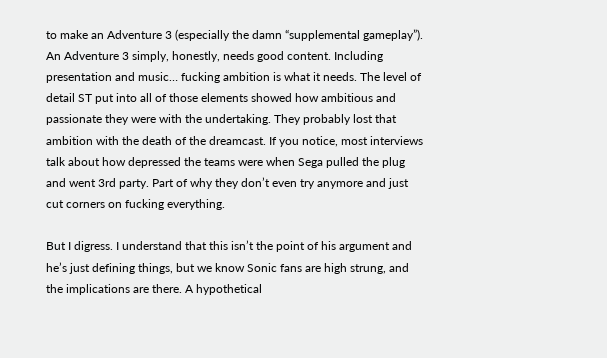to make an Adventure 3 (especially the damn “supplemental gameplay”). An Adventure 3 simply, honestly, needs good content. Including presentation and music… fucking ambition is what it needs. The level of detail ST put into all of those elements showed how ambitious and passionate they were with the undertaking. They probably lost that ambition with the death of the dreamcast. If you notice, most interviews talk about how depressed the teams were when Sega pulled the plug and went 3rd party. Part of why they don’t even try anymore and just cut corners on fucking everything.

But I digress. I understand that this isn’t the point of his argument and he’s just defining things, but we know Sonic fans are high strung, and the implications are there. A hypothetical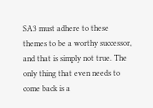SA3 must adhere to these themes to be a worthy successor, and that is simply not true. The only thing that even needs to come back is a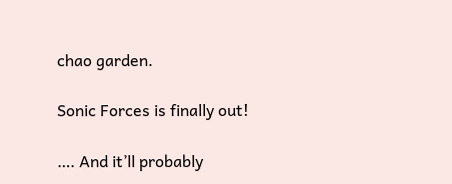chao garden.

Sonic Forces is finally out!

…. And it’ll probably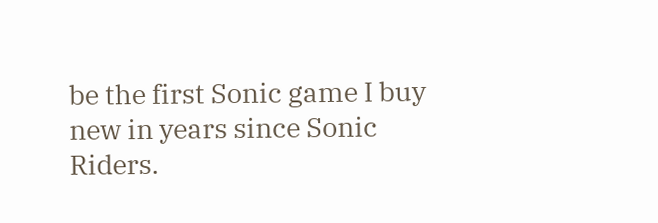be the first Sonic game I buy new in years since Sonic Riders.